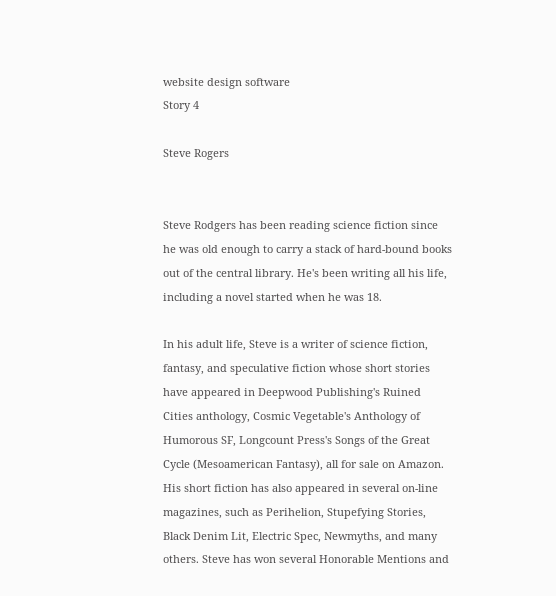website design software
Story 4

Steve Rogers


Steve Rodgers has been reading science fiction since he was old enough to carry a stack of hard-bound books out of the central library. He's been writing all his life, including a novel started when he was 18.

In his adult life, Steve is a writer of science fiction, fantasy, and speculative fiction whose short stories have appeared in Deepwood Publishing's Ruined Cities anthology, Cosmic Vegetable's Anthology of Humorous SF, Longcount Press's Songs of the Great Cycle (Mesoamerican Fantasy), all for sale on Amazon. His short fiction has also appeared in several on-line magazines, such as Perihelion, Stupefying Stories, Black Denim Lit, Electric Spec, Newmyths, and many others. Steve has won several Honorable Mentions and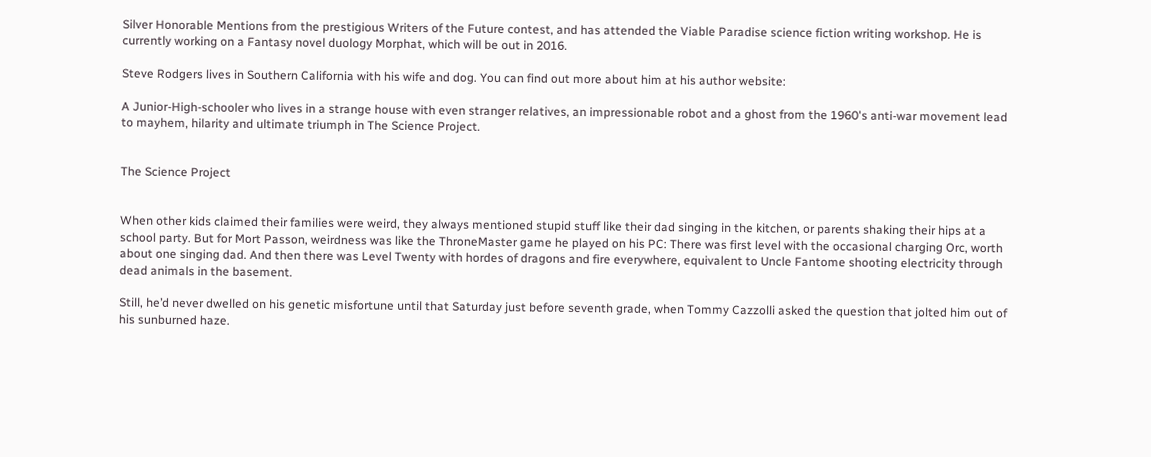Silver Honorable Mentions from the prestigious Writers of the Future contest, and has attended the Viable Paradise science fiction writing workshop. He is currently working on a Fantasy novel duology Morphat, which will be out in 2016.

Steve Rodgers lives in Southern California with his wife and dog. You can find out more about him at his author website:

A Junior-High-schooler who lives in a strange house with even stranger relatives, an impressionable robot and a ghost from the 1960's anti-war movement lead to mayhem, hilarity and ultimate triumph in The Science Project.


The Science Project


When other kids claimed their families were weird, they always mentioned stupid stuff like their dad singing in the kitchen, or parents shaking their hips at a school party. But for Mort Passon, weirdness was like the ThroneMaster game he played on his PC: There was first level with the occasional charging Orc, worth about one singing dad. And then there was Level Twenty with hordes of dragons and fire everywhere, equivalent to Uncle Fantome shooting electricity through dead animals in the basement.

Still, he’d never dwelled on his genetic misfortune until that Saturday just before seventh grade, when Tommy Cazzolli asked the question that jolted him out of his sunburned haze.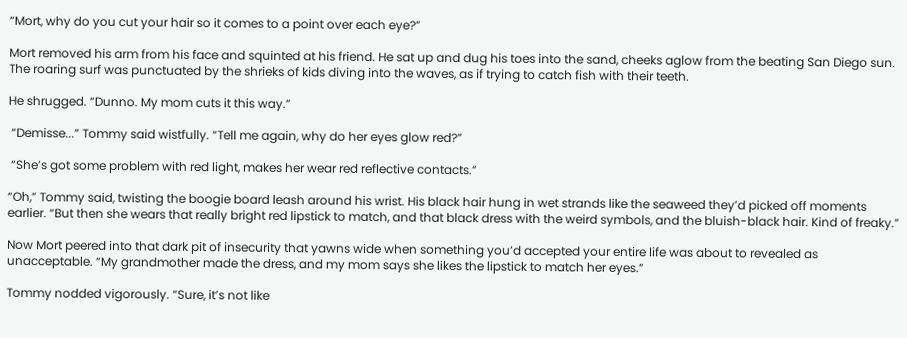“Mort, why do you cut your hair so it comes to a point over each eye?”

Mort removed his arm from his face and squinted at his friend. He sat up and dug his toes into the sand, cheeks aglow from the beating San Diego sun. The roaring surf was punctuated by the shrieks of kids diving into the waves, as if trying to catch fish with their teeth.

He shrugged. “Dunno. My mom cuts it this way.”

 “Demisse...” Tommy said wistfully. “Tell me again, why do her eyes glow red?”

 “She’s got some problem with red light, makes her wear red reflective contacts.”

“Oh,” Tommy said, twisting the boogie board leash around his wrist. His black hair hung in wet strands like the seaweed they’d picked off moments earlier. “But then she wears that really bright red lipstick to match, and that black dress with the weird symbols, and the bluish-black hair. Kind of freaky.”

Now Mort peered into that dark pit of insecurity that yawns wide when something you’d accepted your entire life was about to revealed as unacceptable. “My grandmother made the dress, and my mom says she likes the lipstick to match her eyes.”

Tommy nodded vigorously. “Sure, it’s not like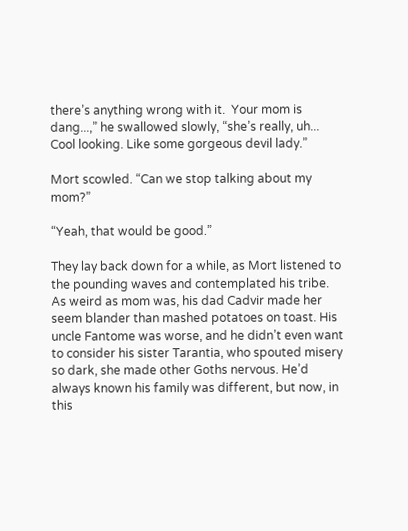there’s anything wrong with it.  Your mom is dang...,” he swallowed slowly, “she’s really, uh... Cool looking. Like some gorgeous devil lady.”

Mort scowled. “Can we stop talking about my mom?”

“Yeah, that would be good.”

They lay back down for a while, as Mort listened to the pounding waves and contemplated his tribe. As weird as mom was, his dad Cadvir made her seem blander than mashed potatoes on toast. His uncle Fantome was worse, and he didn’t even want to consider his sister Tarantia, who spouted misery so dark, she made other Goths nervous. He’d always known his family was different, but now, in this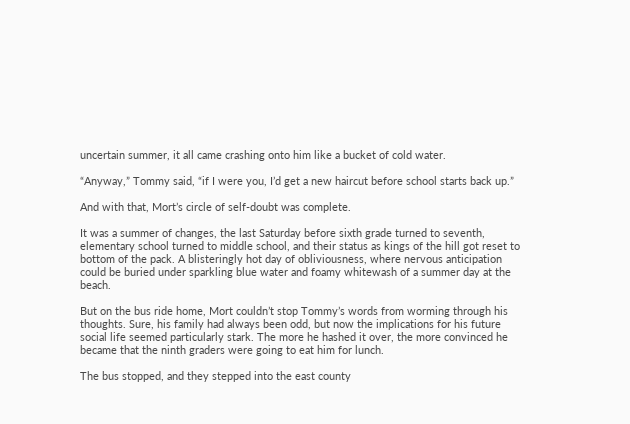uncertain summer, it all came crashing onto him like a bucket of cold water.

“Anyway,” Tommy said, “if I were you, I’d get a new haircut before school starts back up.”

And with that, Mort’s circle of self-doubt was complete.

It was a summer of changes, the last Saturday before sixth grade turned to seventh, elementary school turned to middle school, and their status as kings of the hill got reset to bottom of the pack. A blisteringly hot day of obliviousness, where nervous anticipation could be buried under sparkling blue water and foamy whitewash of a summer day at the beach.

But on the bus ride home, Mort couldn’t stop Tommy’s words from worming through his thoughts. Sure, his family had always been odd, but now the implications for his future social life seemed particularly stark. The more he hashed it over, the more convinced he became that the ninth graders were going to eat him for lunch.

The bus stopped, and they stepped into the east county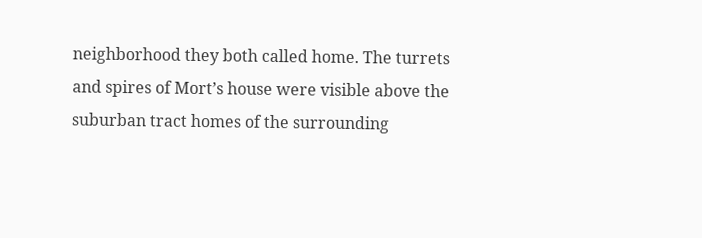neighborhood they both called home. The turrets and spires of Mort’s house were visible above the suburban tract homes of the surrounding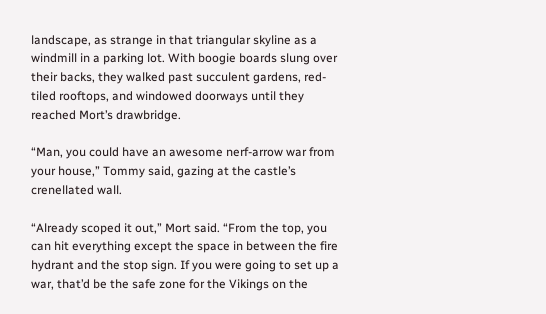landscape, as strange in that triangular skyline as a windmill in a parking lot. With boogie boards slung over their backs, they walked past succulent gardens, red-tiled rooftops, and windowed doorways until they reached Mort’s drawbridge.

“Man, you could have an awesome nerf-arrow war from your house,” Tommy said, gazing at the castle’s crenellated wall.

“Already scoped it out,” Mort said. “From the top, you can hit everything except the space in between the fire hydrant and the stop sign. If you were going to set up a war, that’d be the safe zone for the Vikings on the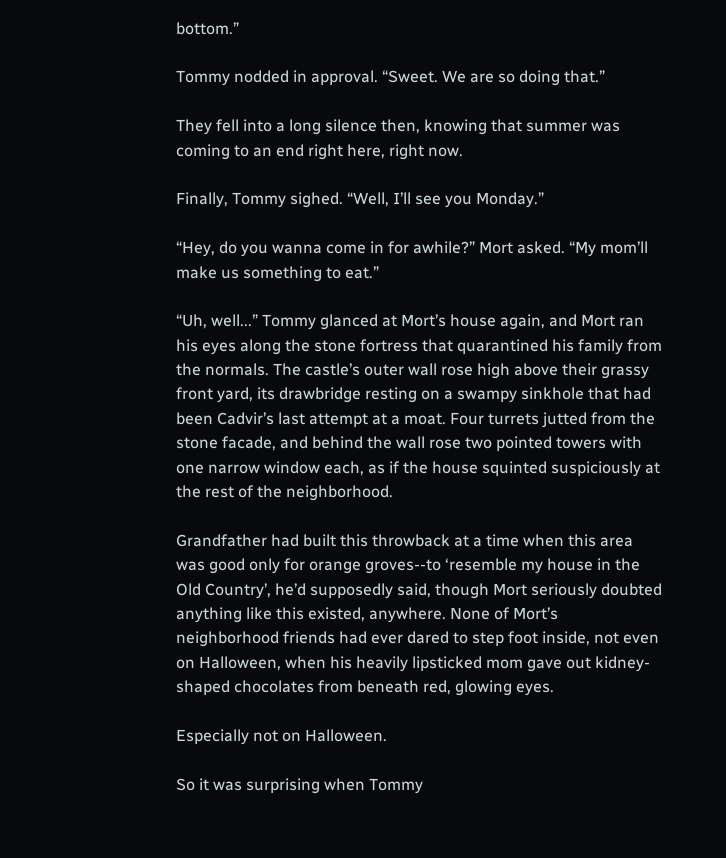bottom.”

Tommy nodded in approval. “Sweet. We are so doing that.”

They fell into a long silence then, knowing that summer was coming to an end right here, right now.

Finally, Tommy sighed. “Well, I’ll see you Monday.”

“Hey, do you wanna come in for awhile?” Mort asked. “My mom’ll make us something to eat.”

“Uh, well...” Tommy glanced at Mort’s house again, and Mort ran his eyes along the stone fortress that quarantined his family from the normals. The castle’s outer wall rose high above their grassy front yard, its drawbridge resting on a swampy sinkhole that had been Cadvir’s last attempt at a moat. Four turrets jutted from the stone facade, and behind the wall rose two pointed towers with one narrow window each, as if the house squinted suspiciously at the rest of the neighborhood.

Grandfather had built this throwback at a time when this area was good only for orange groves--to ‘resemble my house in the Old Country’, he’d supposedly said, though Mort seriously doubted anything like this existed, anywhere. None of Mort’s neighborhood friends had ever dared to step foot inside, not even on Halloween, when his heavily lipsticked mom gave out kidney-shaped chocolates from beneath red, glowing eyes.

Especially not on Halloween.

So it was surprising when Tommy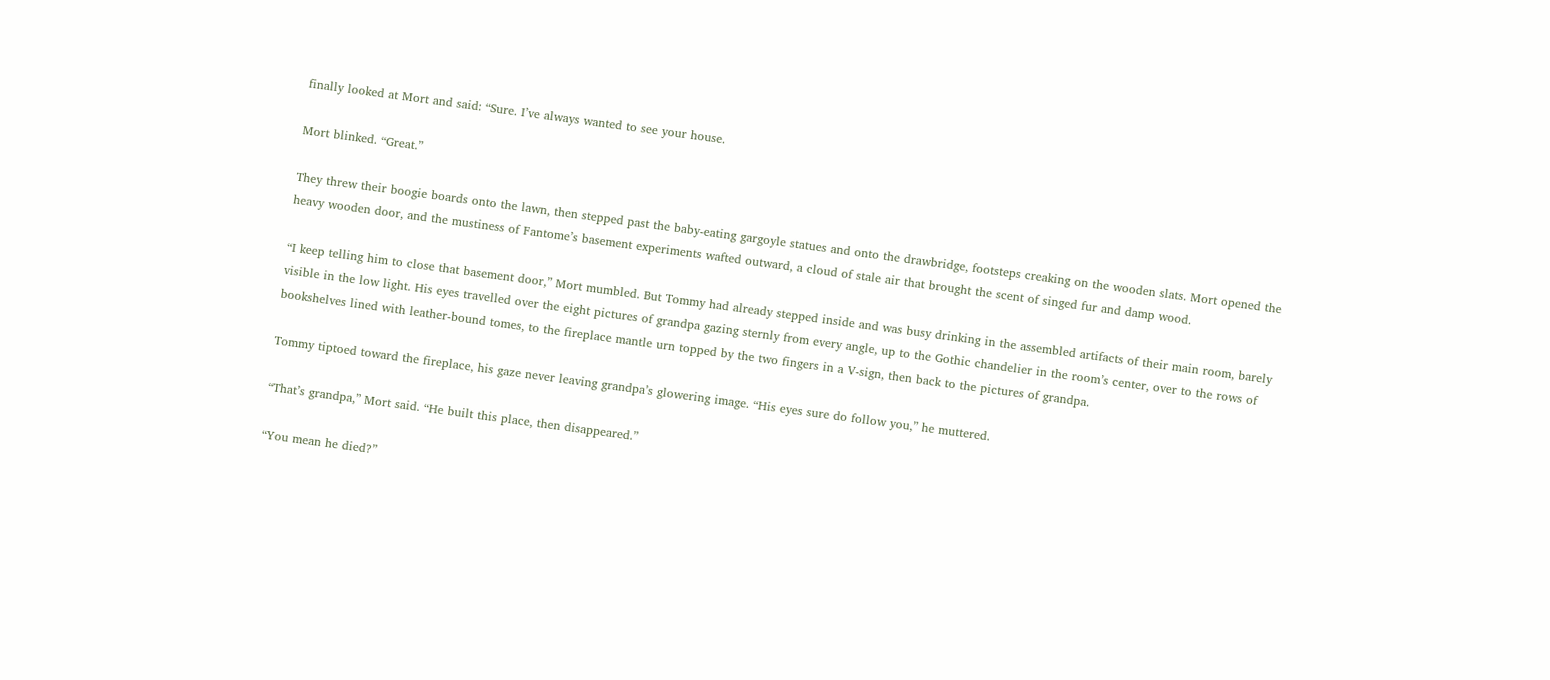finally looked at Mort and said: “Sure. I’ve always wanted to see your house.

Mort blinked. “Great.”

They threw their boogie boards onto the lawn, then stepped past the baby-eating gargoyle statues and onto the drawbridge, footsteps creaking on the wooden slats. Mort opened the heavy wooden door, and the mustiness of Fantome’s basement experiments wafted outward, a cloud of stale air that brought the scent of singed fur and damp wood.

“I keep telling him to close that basement door,” Mort mumbled. But Tommy had already stepped inside and was busy drinking in the assembled artifacts of their main room, barely visible in the low light. His eyes travelled over the eight pictures of grandpa gazing sternly from every angle, up to the Gothic chandelier in the room’s center, over to the rows of bookshelves lined with leather-bound tomes, to the fireplace mantle urn topped by the two fingers in a V-sign, then back to the pictures of grandpa.

Tommy tiptoed toward the fireplace, his gaze never leaving grandpa’s glowering image. “His eyes sure do follow you,” he muttered.

“That’s grandpa,” Mort said. “He built this place, then disappeared.”

“You mean he died?”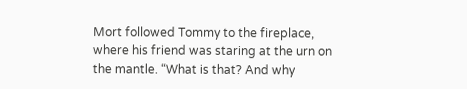Mort followed Tommy to the fireplace, where his friend was staring at the urn on the mantle. “What is that? And why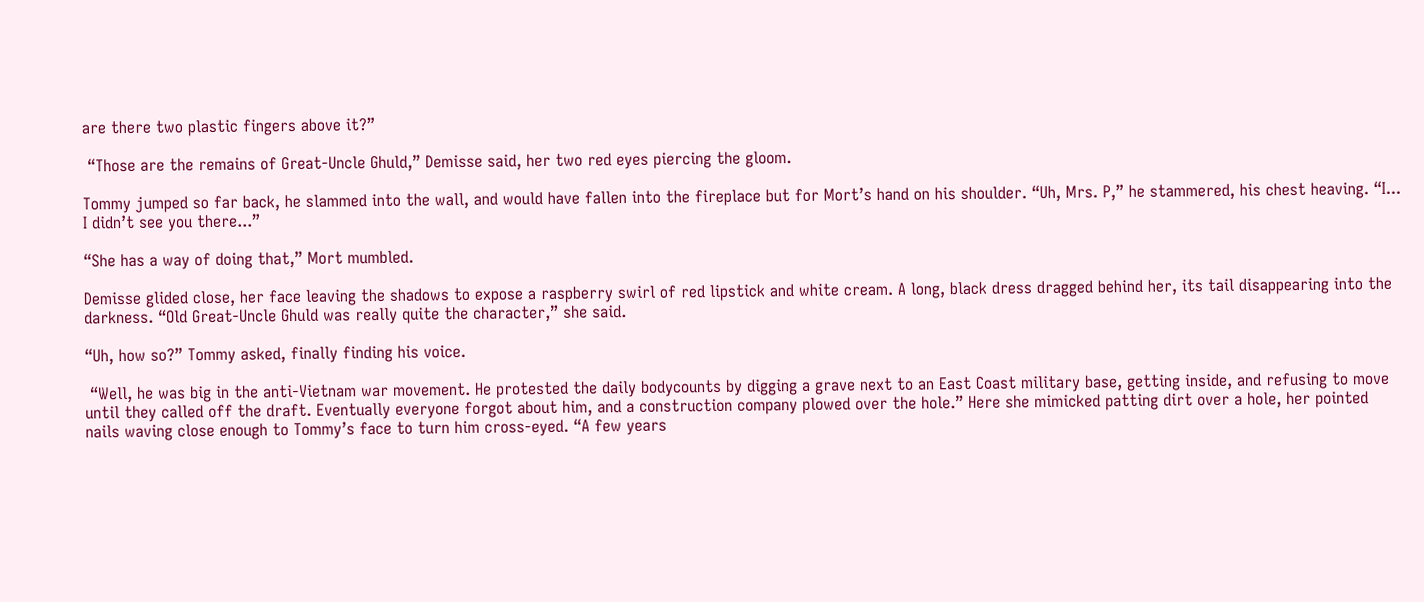are there two plastic fingers above it?”

 “Those are the remains of Great-Uncle Ghuld,” Demisse said, her two red eyes piercing the gloom.

Tommy jumped so far back, he slammed into the wall, and would have fallen into the fireplace but for Mort’s hand on his shoulder. “Uh, Mrs. P,” he stammered, his chest heaving. “I... I didn’t see you there...”

“She has a way of doing that,” Mort mumbled.

Demisse glided close, her face leaving the shadows to expose a raspberry swirl of red lipstick and white cream. A long, black dress dragged behind her, its tail disappearing into the darkness. “Old Great-Uncle Ghuld was really quite the character,” she said.

“Uh, how so?” Tommy asked, finally finding his voice.

 “Well, he was big in the anti-Vietnam war movement. He protested the daily bodycounts by digging a grave next to an East Coast military base, getting inside, and refusing to move until they called off the draft. Eventually everyone forgot about him, and a construction company plowed over the hole.” Here she mimicked patting dirt over a hole, her pointed nails waving close enough to Tommy’s face to turn him cross-eyed. “A few years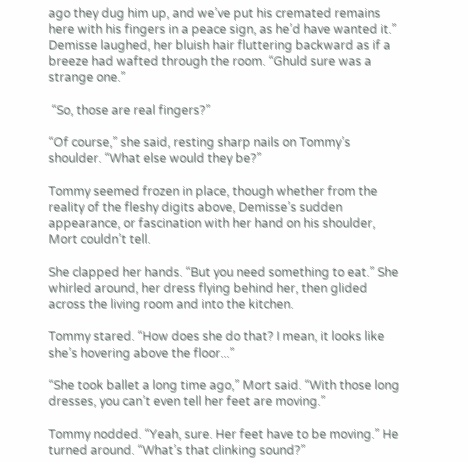ago they dug him up, and we’ve put his cremated remains here with his fingers in a peace sign, as he’d have wanted it.” Demisse laughed, her bluish hair fluttering backward as if a breeze had wafted through the room. “Ghuld sure was a strange one.”

 “So, those are real fingers?”

“Of course,” she said, resting sharp nails on Tommy’s shoulder. “What else would they be?”

Tommy seemed frozen in place, though whether from the reality of the fleshy digits above, Demisse’s sudden appearance, or fascination with her hand on his shoulder, Mort couldn’t tell.

She clapped her hands. “But you need something to eat.” She whirled around, her dress flying behind her, then glided across the living room and into the kitchen.

Tommy stared. “How does she do that? I mean, it looks like she’s hovering above the floor...”

“She took ballet a long time ago,” Mort said. “With those long dresses, you can’t even tell her feet are moving.”

Tommy nodded. “Yeah, sure. Her feet have to be moving.” He turned around. “What’s that clinking sound?”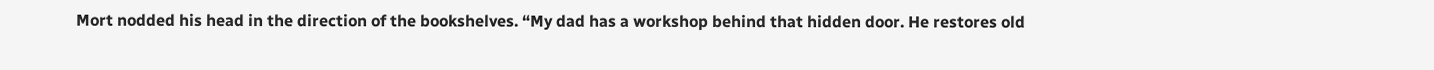Mort nodded his head in the direction of the bookshelves. “My dad has a workshop behind that hidden door. He restores old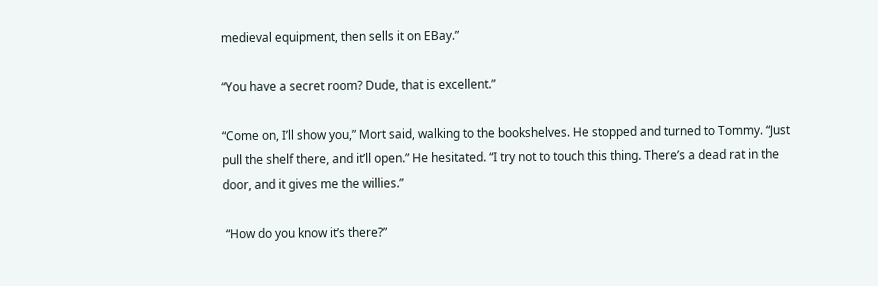medieval equipment, then sells it on EBay.”

“You have a secret room? Dude, that is excellent.”

“Come on, I’ll show you,” Mort said, walking to the bookshelves. He stopped and turned to Tommy. “Just pull the shelf there, and it’ll open.” He hesitated. “I try not to touch this thing. There’s a dead rat in the door, and it gives me the willies.”

 “How do you know it’s there?”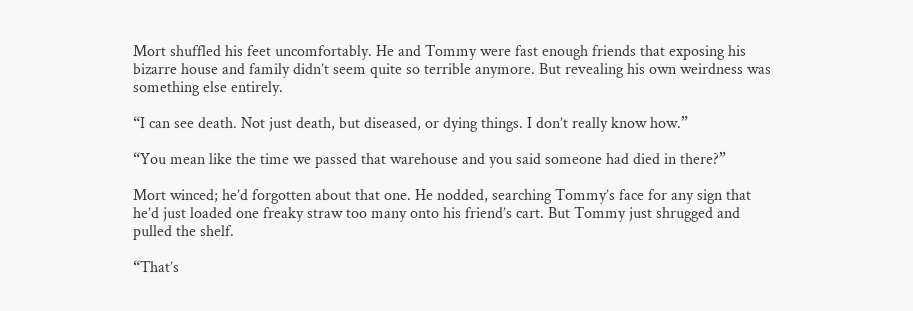Mort shuffled his feet uncomfortably. He and Tommy were fast enough friends that exposing his bizarre house and family didn’t seem quite so terrible anymore. But revealing his own weirdness was something else entirely.

“I can see death. Not just death, but diseased, or dying things. I don’t really know how.”

“You mean like the time we passed that warehouse and you said someone had died in there?”

Mort winced; he’d forgotten about that one. He nodded, searching Tommy’s face for any sign that he’d just loaded one freaky straw too many onto his friend’s cart. But Tommy just shrugged and pulled the shelf.

“That’s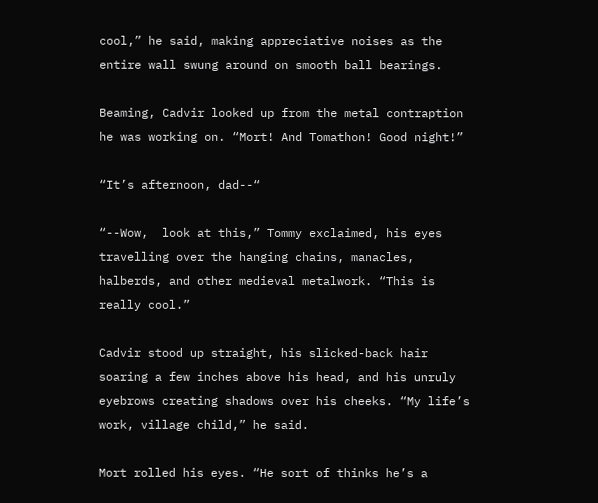cool,” he said, making appreciative noises as the entire wall swung around on smooth ball bearings.

Beaming, Cadvir looked up from the metal contraption he was working on. “Mort! And Tomathon! Good night!”

“It’s afternoon, dad--“

“--Wow,  look at this,” Tommy exclaimed, his eyes travelling over the hanging chains, manacles, halberds, and other medieval metalwork. “This is really cool.”

Cadvir stood up straight, his slicked-back hair soaring a few inches above his head, and his unruly eyebrows creating shadows over his cheeks. “My life’s work, village child,” he said.

Mort rolled his eyes. “He sort of thinks he’s a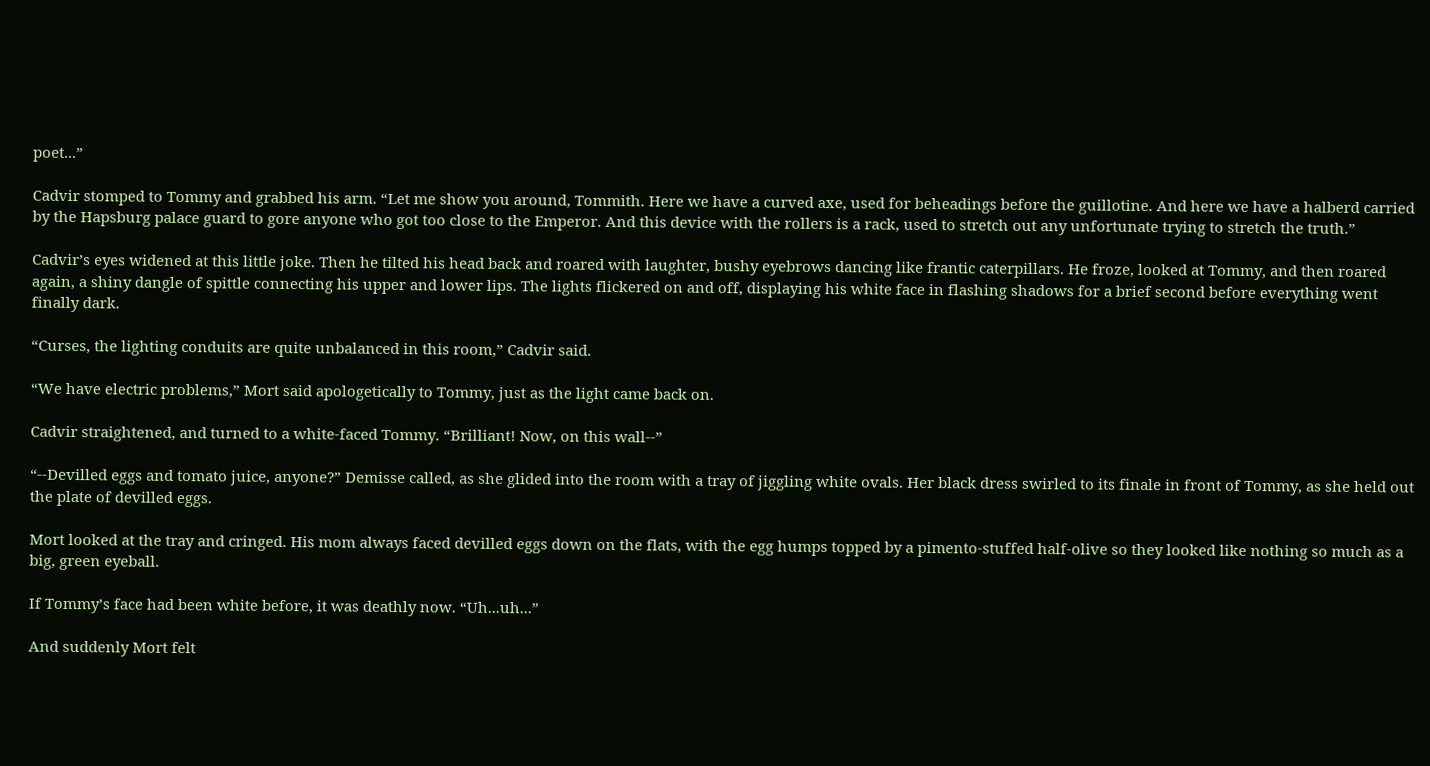poet...”

Cadvir stomped to Tommy and grabbed his arm. “Let me show you around, Tommith. Here we have a curved axe, used for beheadings before the guillotine. And here we have a halberd carried by the Hapsburg palace guard to gore anyone who got too close to the Emperor. And this device with the rollers is a rack, used to stretch out any unfortunate trying to stretch the truth.”

Cadvir’s eyes widened at this little joke. Then he tilted his head back and roared with laughter, bushy eyebrows dancing like frantic caterpillars. He froze, looked at Tommy, and then roared again, a shiny dangle of spittle connecting his upper and lower lips. The lights flickered on and off, displaying his white face in flashing shadows for a brief second before everything went finally dark.

“Curses, the lighting conduits are quite unbalanced in this room,” Cadvir said.

“We have electric problems,” Mort said apologetically to Tommy, just as the light came back on.

Cadvir straightened, and turned to a white-faced Tommy. “Brilliant! Now, on this wall--”

“--Devilled eggs and tomato juice, anyone?” Demisse called, as she glided into the room with a tray of jiggling white ovals. Her black dress swirled to its finale in front of Tommy, as she held out the plate of devilled eggs.

Mort looked at the tray and cringed. His mom always faced devilled eggs down on the flats, with the egg humps topped by a pimento-stuffed half-olive so they looked like nothing so much as a big, green eyeball.

If Tommy’s face had been white before, it was deathly now. “Uh...uh...”

And suddenly Mort felt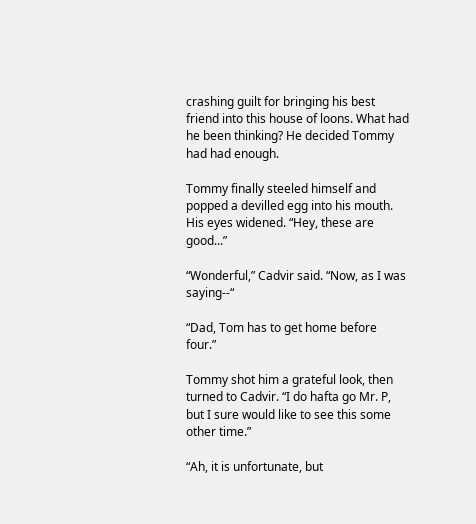crashing guilt for bringing his best friend into this house of loons. What had he been thinking? He decided Tommy had had enough.

Tommy finally steeled himself and popped a devilled egg into his mouth. His eyes widened. “Hey, these are good...”

“Wonderful,” Cadvir said. “Now, as I was saying--“

“Dad, Tom has to get home before four.”

Tommy shot him a grateful look, then turned to Cadvir. “I do hafta go Mr. P, but I sure would like to see this some other time.”

“Ah, it is unfortunate, but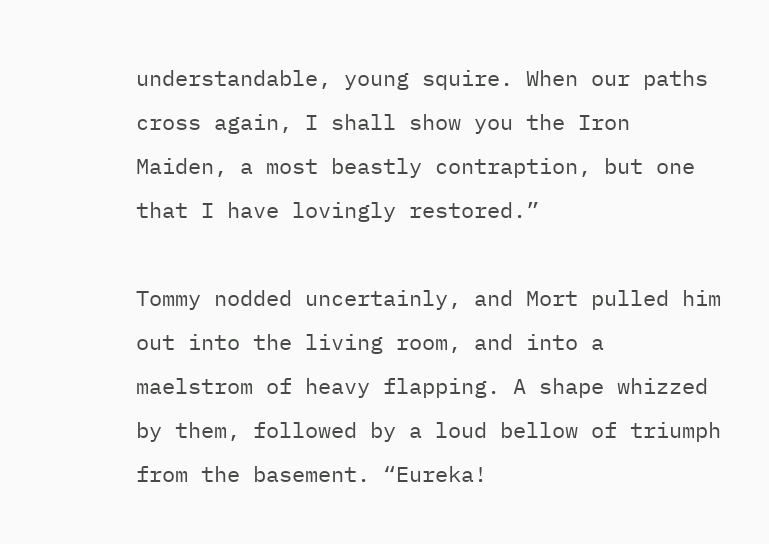understandable, young squire. When our paths cross again, I shall show you the Iron Maiden, a most beastly contraption, but one that I have lovingly restored.”

Tommy nodded uncertainly, and Mort pulled him out into the living room, and into a maelstrom of heavy flapping. A shape whizzed by them, followed by a loud bellow of triumph from the basement. “Eureka!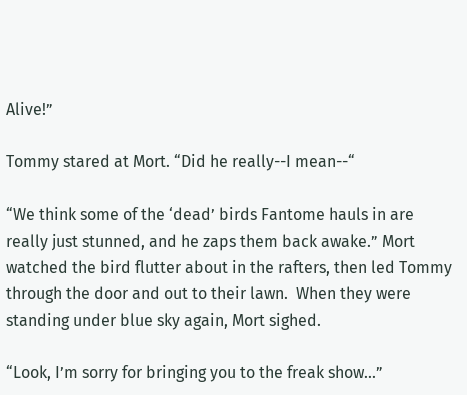Alive!”

Tommy stared at Mort. “Did he really--I mean--“

“We think some of the ‘dead’ birds Fantome hauls in are really just stunned, and he zaps them back awake.” Mort watched the bird flutter about in the rafters, then led Tommy through the door and out to their lawn.  When they were standing under blue sky again, Mort sighed.

“Look, I’m sorry for bringing you to the freak show...”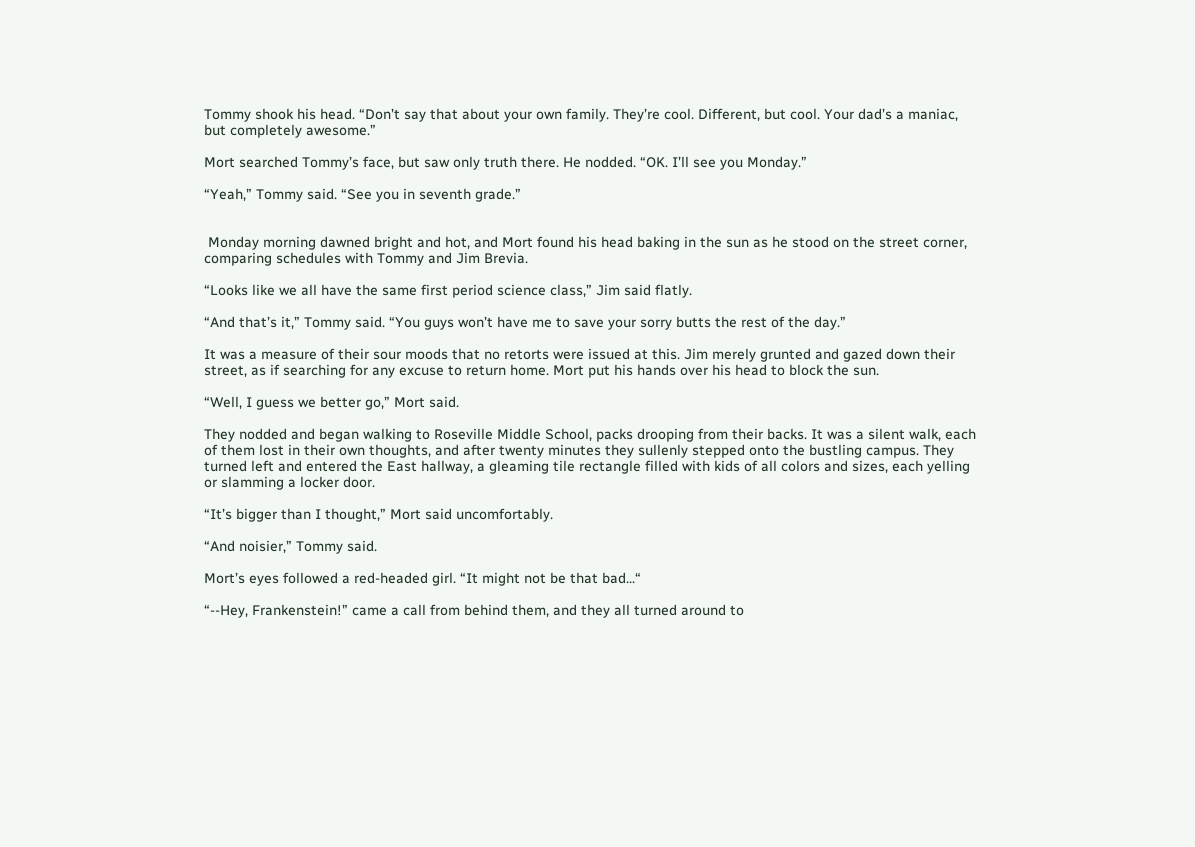Tommy shook his head. “Don’t say that about your own family. They’re cool. Different, but cool. Your dad’s a maniac, but completely awesome.”

Mort searched Tommy’s face, but saw only truth there. He nodded. “OK. I’ll see you Monday.”

“Yeah,” Tommy said. “See you in seventh grade.”


 Monday morning dawned bright and hot, and Mort found his head baking in the sun as he stood on the street corner, comparing schedules with Tommy and Jim Brevia.

“Looks like we all have the same first period science class,” Jim said flatly.

“And that’s it,” Tommy said. “You guys won’t have me to save your sorry butts the rest of the day.”

It was a measure of their sour moods that no retorts were issued at this. Jim merely grunted and gazed down their street, as if searching for any excuse to return home. Mort put his hands over his head to block the sun.

“Well, I guess we better go,” Mort said.

They nodded and began walking to Roseville Middle School, packs drooping from their backs. It was a silent walk, each of them lost in their own thoughts, and after twenty minutes they sullenly stepped onto the bustling campus. They turned left and entered the East hallway, a gleaming tile rectangle filled with kids of all colors and sizes, each yelling or slamming a locker door.

“It’s bigger than I thought,” Mort said uncomfortably.

“And noisier,” Tommy said.

Mort’s eyes followed a red-headed girl. “It might not be that bad...“

“--Hey, Frankenstein!” came a call from behind them, and they all turned around to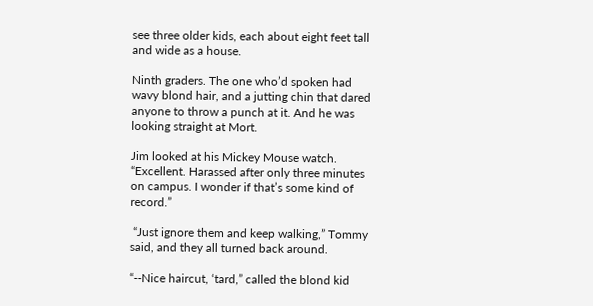see three older kids, each about eight feet tall and wide as a house.

Ninth graders. The one who’d spoken had wavy blond hair, and a jutting chin that dared anyone to throw a punch at it. And he was looking straight at Mort.

Jim looked at his Mickey Mouse watch. “Excellent. Harassed after only three minutes on campus. I wonder if that’s some kind of record.”

 “Just ignore them and keep walking,” Tommy said, and they all turned back around.

“--Nice haircut, ‘tard,” called the blond kid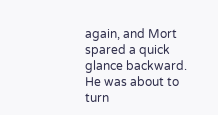again, and Mort spared a quick glance backward. He was about to turn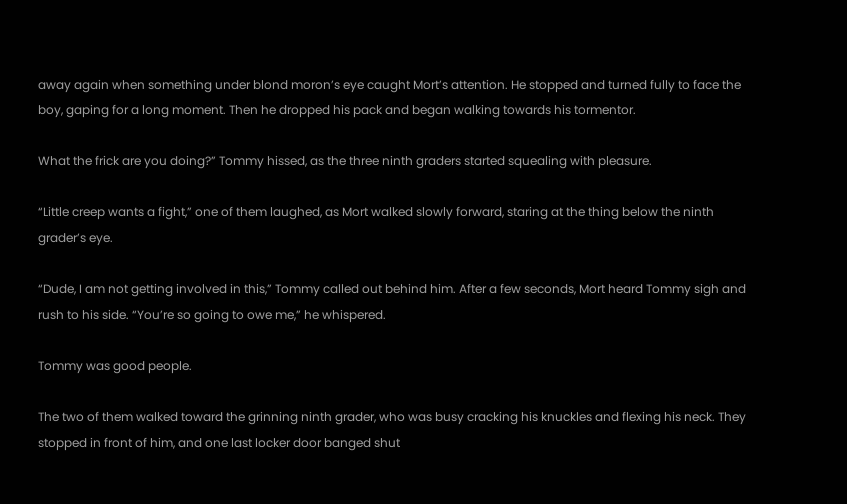away again when something under blond moron’s eye caught Mort’s attention. He stopped and turned fully to face the boy, gaping for a long moment. Then he dropped his pack and began walking towards his tormentor.

What the frick are you doing?” Tommy hissed, as the three ninth graders started squealing with pleasure.

“Little creep wants a fight,” one of them laughed, as Mort walked slowly forward, staring at the thing below the ninth grader’s eye.

“Dude, I am not getting involved in this,” Tommy called out behind him. After a few seconds, Mort heard Tommy sigh and rush to his side. “You’re so going to owe me,” he whispered.

Tommy was good people.

The two of them walked toward the grinning ninth grader, who was busy cracking his knuckles and flexing his neck. They stopped in front of him, and one last locker door banged shut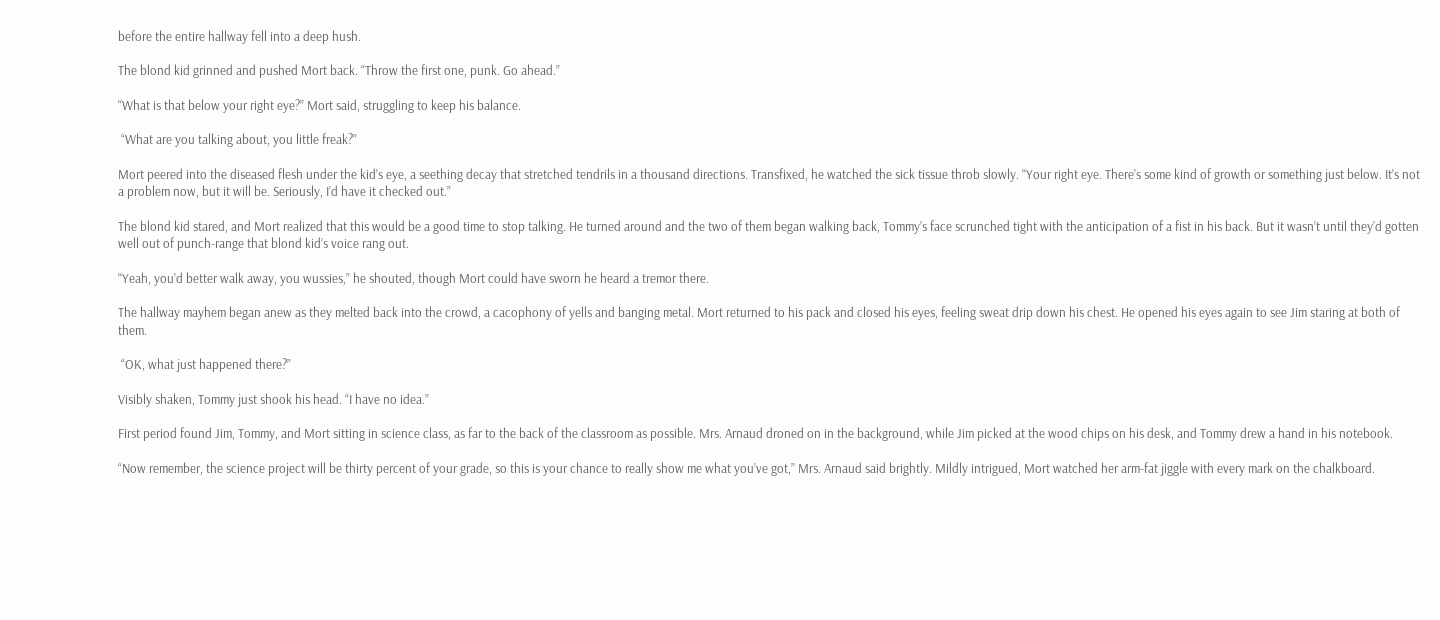before the entire hallway fell into a deep hush.

The blond kid grinned and pushed Mort back. “Throw the first one, punk. Go ahead.”

“What is that below your right eye?” Mort said, struggling to keep his balance.

 “What are you talking about, you little freak?”

Mort peered into the diseased flesh under the kid’s eye, a seething decay that stretched tendrils in a thousand directions. Transfixed, he watched the sick tissue throb slowly. “Your right eye. There’s some kind of growth or something just below. It’s not a problem now, but it will be. Seriously, I’d have it checked out.”

The blond kid stared, and Mort realized that this would be a good time to stop talking. He turned around and the two of them began walking back, Tommy’s face scrunched tight with the anticipation of a fist in his back. But it wasn’t until they’d gotten well out of punch-range that blond kid’s voice rang out.

“Yeah, you’d better walk away, you wussies,” he shouted, though Mort could have sworn he heard a tremor there.

The hallway mayhem began anew as they melted back into the crowd, a cacophony of yells and banging metal. Mort returned to his pack and closed his eyes, feeling sweat drip down his chest. He opened his eyes again to see Jim staring at both of them.

 “OK, what just happened there?”

Visibly shaken, Tommy just shook his head. “I have no idea.”

First period found Jim, Tommy, and Mort sitting in science class, as far to the back of the classroom as possible. Mrs. Arnaud droned on in the background, while Jim picked at the wood chips on his desk, and Tommy drew a hand in his notebook.

“Now remember, the science project will be thirty percent of your grade, so this is your chance to really show me what you’ve got,” Mrs. Arnaud said brightly. Mildly intrigued, Mort watched her arm-fat jiggle with every mark on the chalkboard.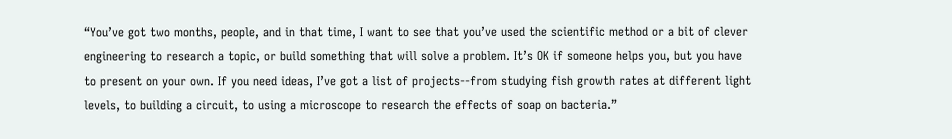“You’ve got two months, people, and in that time, I want to see that you’ve used the scientific method or a bit of clever engineering to research a topic, or build something that will solve a problem. It’s OK if someone helps you, but you have to present on your own. If you need ideas, I’ve got a list of projects--from studying fish growth rates at different light levels, to building a circuit, to using a microscope to research the effects of soap on bacteria.”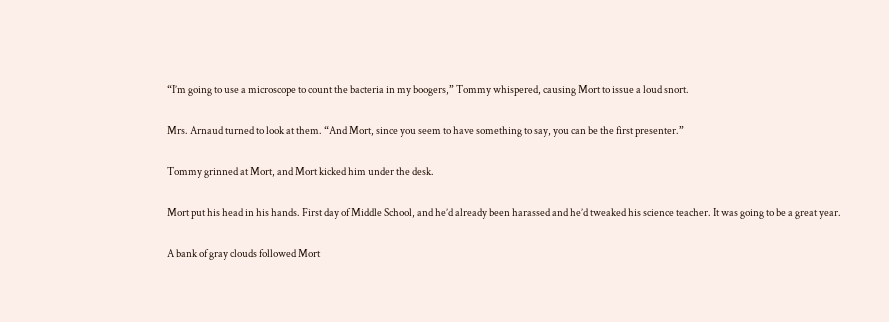“I’m going to use a microscope to count the bacteria in my boogers,” Tommy whispered, causing Mort to issue a loud snort.

Mrs. Arnaud turned to look at them. “And Mort, since you seem to have something to say, you can be the first presenter.”

Tommy grinned at Mort, and Mort kicked him under the desk.

Mort put his head in his hands. First day of Middle School, and he’d already been harassed and he’d tweaked his science teacher. It was going to be a great year.

A bank of gray clouds followed Mort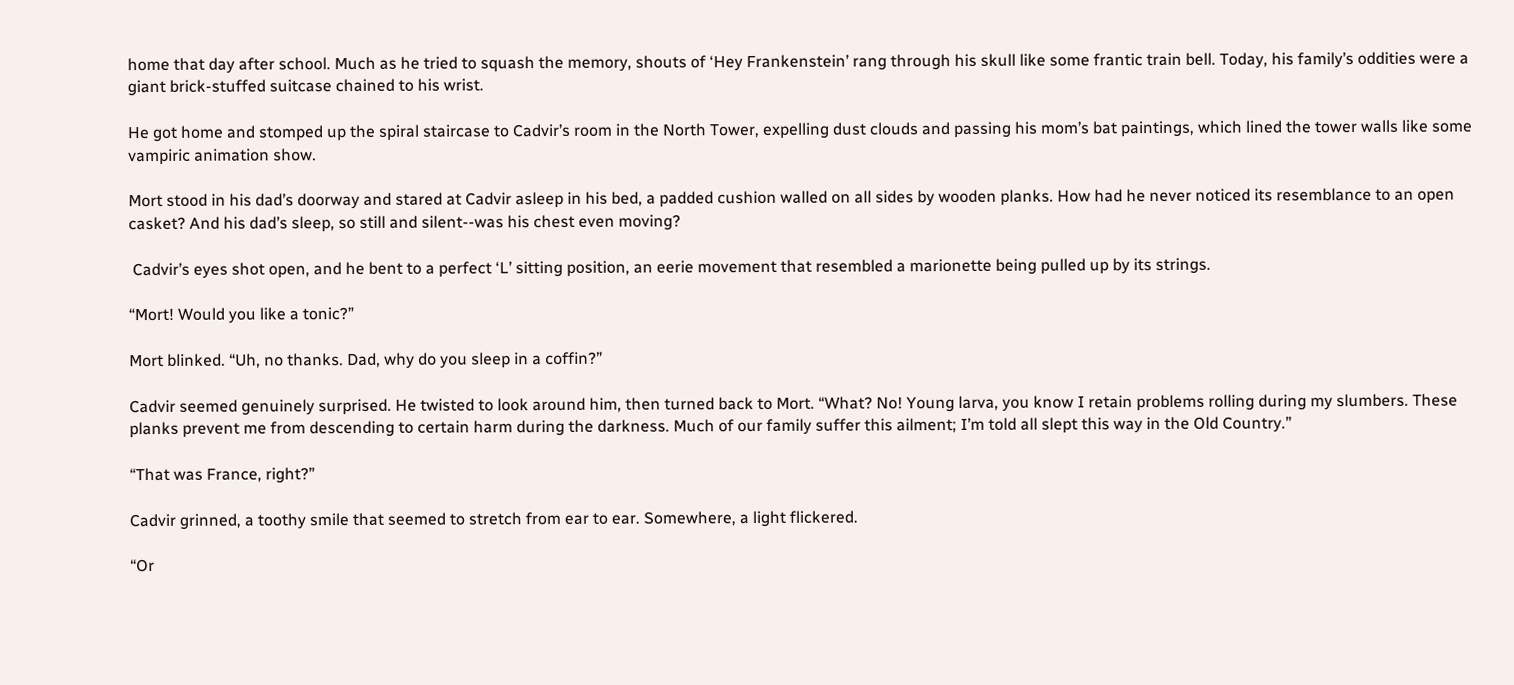home that day after school. Much as he tried to squash the memory, shouts of ‘Hey Frankenstein’ rang through his skull like some frantic train bell. Today, his family’s oddities were a giant brick-stuffed suitcase chained to his wrist.

He got home and stomped up the spiral staircase to Cadvir’s room in the North Tower, expelling dust clouds and passing his mom’s bat paintings, which lined the tower walls like some vampiric animation show.

Mort stood in his dad’s doorway and stared at Cadvir asleep in his bed, a padded cushion walled on all sides by wooden planks. How had he never noticed its resemblance to an open casket? And his dad’s sleep, so still and silent--was his chest even moving?

 Cadvir’s eyes shot open, and he bent to a perfect ‘L’ sitting position, an eerie movement that resembled a marionette being pulled up by its strings.

“Mort! Would you like a tonic?”

Mort blinked. “Uh, no thanks. Dad, why do you sleep in a coffin?”

Cadvir seemed genuinely surprised. He twisted to look around him, then turned back to Mort. “What? No! Young larva, you know I retain problems rolling during my slumbers. These planks prevent me from descending to certain harm during the darkness. Much of our family suffer this ailment; I’m told all slept this way in the Old Country.”

“That was France, right?”

Cadvir grinned, a toothy smile that seemed to stretch from ear to ear. Somewhere, a light flickered.

“Or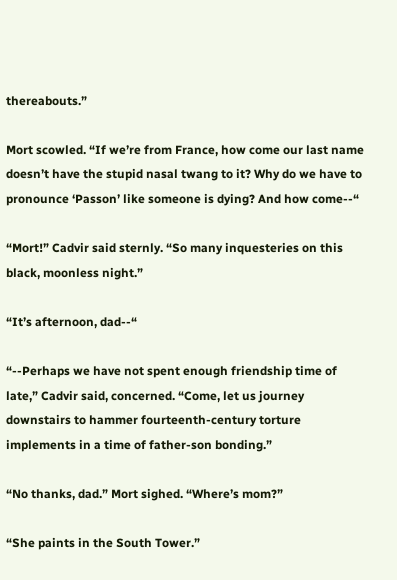thereabouts.”

Mort scowled. “If we’re from France, how come our last name doesn’t have the stupid nasal twang to it? Why do we have to pronounce ‘Passon’ like someone is dying? And how come--“

“Mort!” Cadvir said sternly. “So many inquesteries on this black, moonless night.”

“It’s afternoon, dad--“

“--Perhaps we have not spent enough friendship time of late,” Cadvir said, concerned. “Come, let us journey downstairs to hammer fourteenth-century torture implements in a time of father-son bonding.”

“No thanks, dad.” Mort sighed. “Where’s mom?”

“She paints in the South Tower.”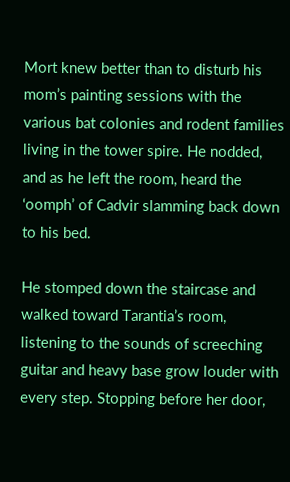Mort knew better than to disturb his mom’s painting sessions with the various bat colonies and rodent families living in the tower spire. He nodded, and as he left the room, heard the ‘oomph’ of Cadvir slamming back down to his bed.

He stomped down the staircase and walked toward Tarantia’s room, listening to the sounds of screeching guitar and heavy base grow louder with every step. Stopping before her door,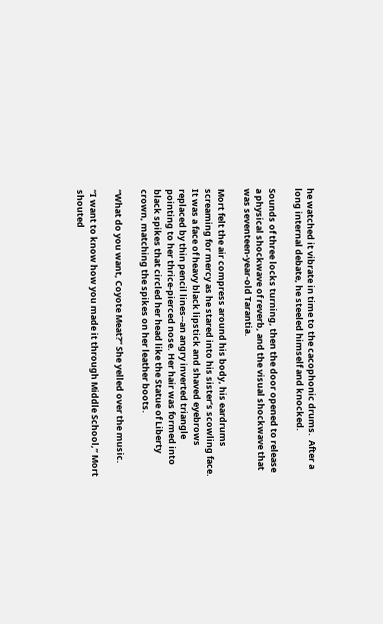he watched it vibrate in time to the cacophonic drums.  After a long internal debate, he steeled himself and knocked.

Sounds of three locks turning, then the door opened to release a physical shockwave of reverb, and the visual shockwave that was seventeen-year-old Tarantia.

Mort felt the air compress around his body, his eardrums screaming for mercy as he stared into his sister’s scowling face. It was a face of heavy black lipstick and shaved eyebrows replaced by thin pencil lines--an angry inverted triangle pointing to her thrice-pierced nose. Her hair was formed into black spikes that circled her head like the Statue of Liberty crown, matching the spikes on her leather boots.

“What do you want, Coyote Meat?” She yelled over the music.

“I want to know how you made it through Middle School,” Mort shouted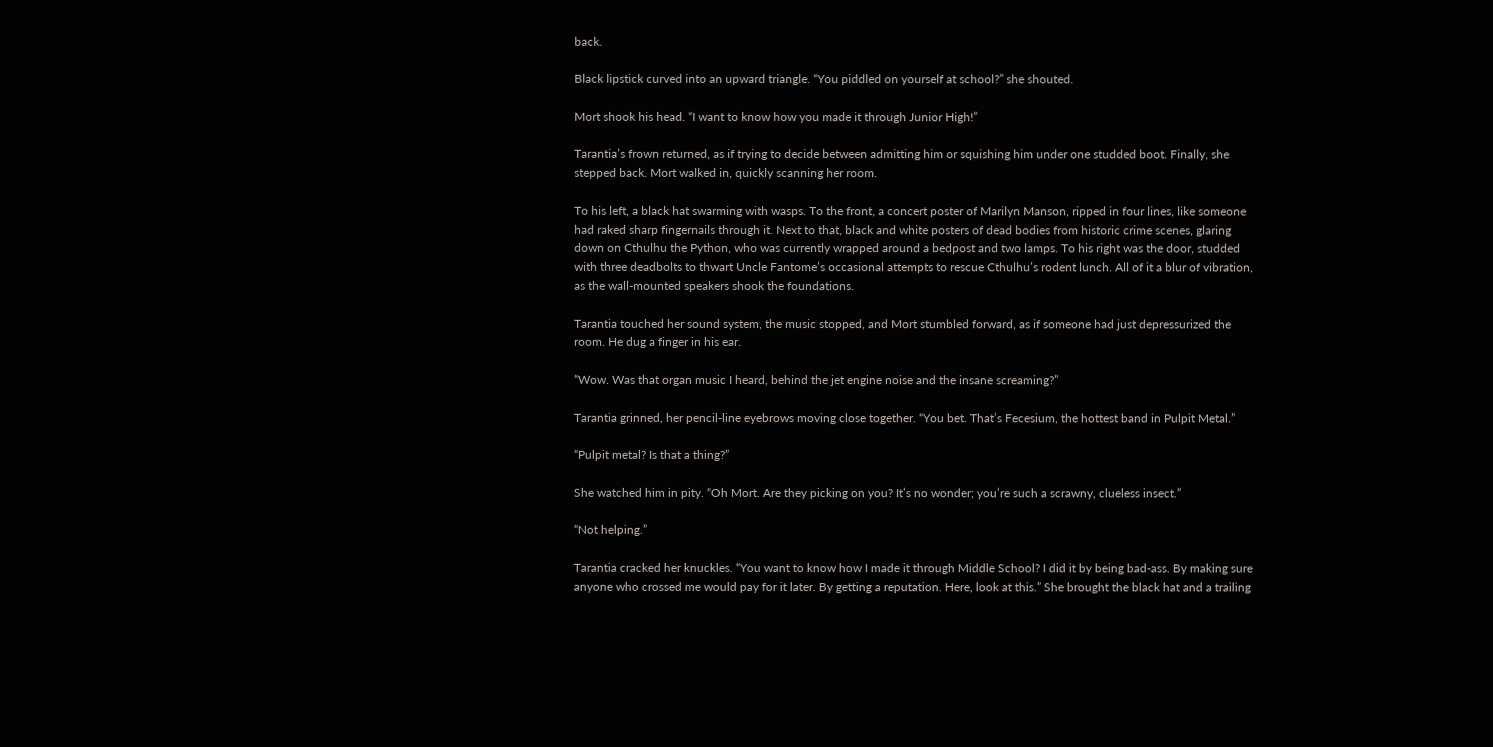back.

Black lipstick curved into an upward triangle. “You piddled on yourself at school?” she shouted.

Mort shook his head. “I want to know how you made it through Junior High!”

Tarantia’s frown returned, as if trying to decide between admitting him or squishing him under one studded boot. Finally, she stepped back. Mort walked in, quickly scanning her room.

To his left, a black hat swarming with wasps. To the front, a concert poster of Marilyn Manson, ripped in four lines, like someone had raked sharp fingernails through it. Next to that, black and white posters of dead bodies from historic crime scenes, glaring down on Cthulhu the Python, who was currently wrapped around a bedpost and two lamps. To his right was the door, studded with three deadbolts to thwart Uncle Fantome’s occasional attempts to rescue Cthulhu’s rodent lunch. All of it a blur of vibration, as the wall-mounted speakers shook the foundations.

Tarantia touched her sound system, the music stopped, and Mort stumbled forward, as if someone had just depressurized the room. He dug a finger in his ear.

“Wow. Was that organ music I heard, behind the jet engine noise and the insane screaming?”

Tarantia grinned, her pencil-line eyebrows moving close together. “You bet. That’s Fecesium, the hottest band in Pulpit Metal.”

“Pulpit metal? Is that a thing?”

She watched him in pity. “Oh Mort. Are they picking on you? It’s no wonder; you’re such a scrawny, clueless insect.”

“Not helping.”

Tarantia cracked her knuckles. “You want to know how I made it through Middle School? I did it by being bad-ass. By making sure anyone who crossed me would pay for it later. By getting a reputation. Here, look at this.” She brought the black hat and a trailing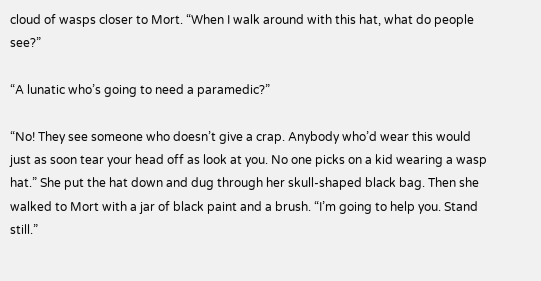cloud of wasps closer to Mort. “When I walk around with this hat, what do people see?”

“A lunatic who’s going to need a paramedic?”

“No! They see someone who doesn’t give a crap. Anybody who’d wear this would just as soon tear your head off as look at you. No one picks on a kid wearing a wasp hat.” She put the hat down and dug through her skull-shaped black bag. Then she walked to Mort with a jar of black paint and a brush. “I’m going to help you. Stand still.”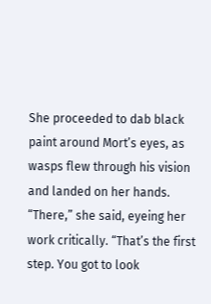She proceeded to dab black paint around Mort’s eyes, as wasps flew through his vision and landed on her hands. “There,” she said, eyeing her work critically. “That’s the first step. You got to look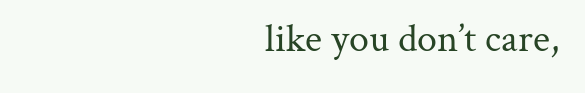like you don’t care,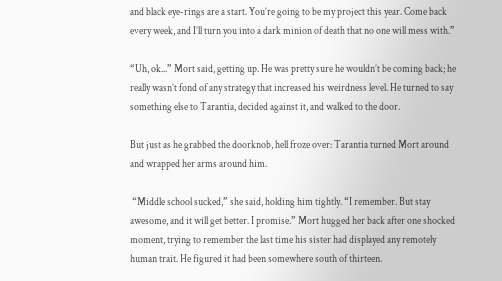and black eye-rings are a start. You’re going to be my project this year. Come back every week, and I’ll turn you into a dark minion of death that no one will mess with.”

“Uh, ok...” Mort said, getting up. He was pretty sure he wouldn’t be coming back; he really wasn’t fond of any strategy that increased his weirdness level. He turned to say something else to Tarantia, decided against it, and walked to the door.

But just as he grabbed the doorknob, hell froze over: Tarantia turned Mort around and wrapped her arms around him.

 “Middle school sucked,” she said, holding him tightly. “I remember. But stay awesome, and it will get better. I promise.” Mort hugged her back after one shocked moment, trying to remember the last time his sister had displayed any remotely human trait. He figured it had been somewhere south of thirteen.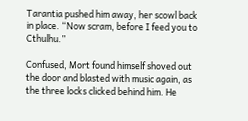Tarantia pushed him away, her scowl back in place. “Now scram, before I feed you to Cthulhu.”

Confused, Mort found himself shoved out the door and blasted with music again, as the three locks clicked behind him. He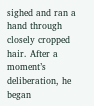sighed and ran a hand through closely cropped hair. After a moment’s deliberation, he began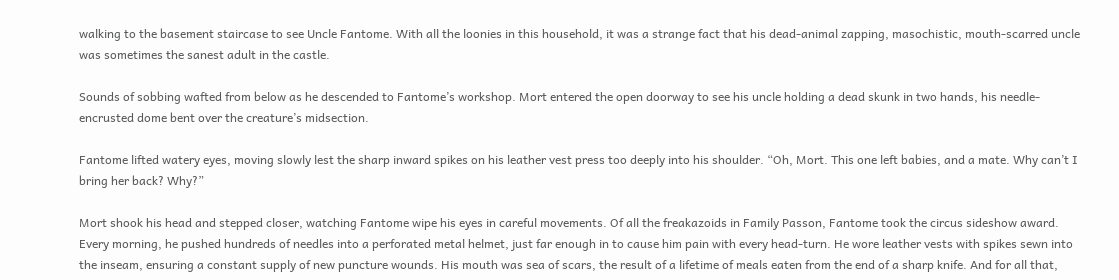walking to the basement staircase to see Uncle Fantome. With all the loonies in this household, it was a strange fact that his dead-animal zapping, masochistic, mouth-scarred uncle was sometimes the sanest adult in the castle.

Sounds of sobbing wafted from below as he descended to Fantome’s workshop. Mort entered the open doorway to see his uncle holding a dead skunk in two hands, his needle-encrusted dome bent over the creature’s midsection.

Fantome lifted watery eyes, moving slowly lest the sharp inward spikes on his leather vest press too deeply into his shoulder. “Oh, Mort. This one left babies, and a mate. Why can’t I bring her back? Why?”

Mort shook his head and stepped closer, watching Fantome wipe his eyes in careful movements. Of all the freakazoids in Family Passon, Fantome took the circus sideshow award. Every morning, he pushed hundreds of needles into a perforated metal helmet, just far enough in to cause him pain with every head-turn. He wore leather vests with spikes sewn into the inseam, ensuring a constant supply of new puncture wounds. His mouth was sea of scars, the result of a lifetime of meals eaten from the end of a sharp knife. And for all that,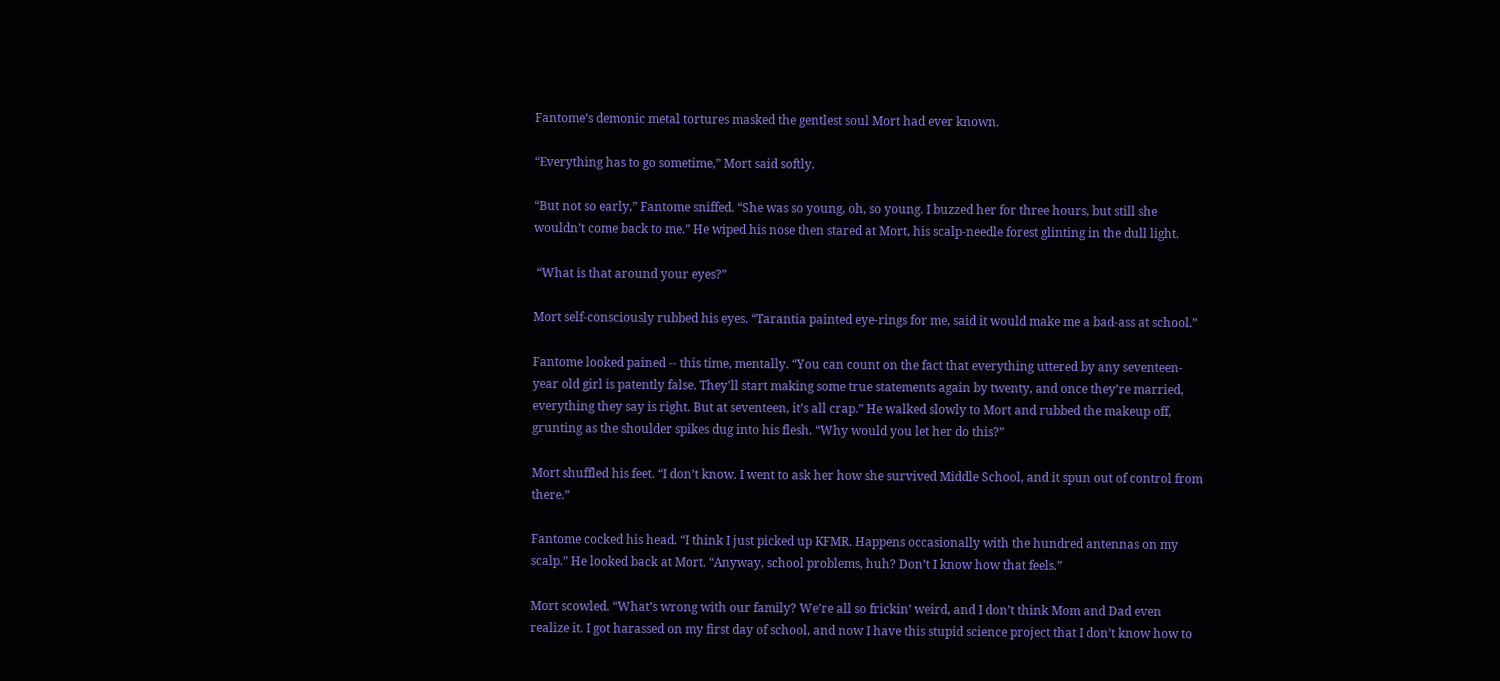Fantome’s demonic metal tortures masked the gentlest soul Mort had ever known.

“Everything has to go sometime,” Mort said softly.

“But not so early,” Fantome sniffed. “She was so young, oh, so young. I buzzed her for three hours, but still she wouldn’t come back to me.” He wiped his nose then stared at Mort, his scalp-needle forest glinting in the dull light.

 “What is that around your eyes?”

Mort self-consciously rubbed his eyes. “Tarantia painted eye-rings for me, said it would make me a bad-ass at school.”

Fantome looked pained -- this time, mentally. “You can count on the fact that everything uttered by any seventeen-year old girl is patently false. They’ll start making some true statements again by twenty, and once they’re married, everything they say is right. But at seventeen, it’s all crap.” He walked slowly to Mort and rubbed the makeup off, grunting as the shoulder spikes dug into his flesh. “Why would you let her do this?”

Mort shuffled his feet. “I don’t know. I went to ask her how she survived Middle School, and it spun out of control from there.”

Fantome cocked his head. “I think I just picked up KFMR. Happens occasionally with the hundred antennas on my scalp.” He looked back at Mort. “Anyway, school problems, huh? Don’t I know how that feels.”

Mort scowled. “What’s wrong with our family? We’re all so frickin’ weird, and I don’t think Mom and Dad even realize it. I got harassed on my first day of school, and now I have this stupid science project that I don’t know how to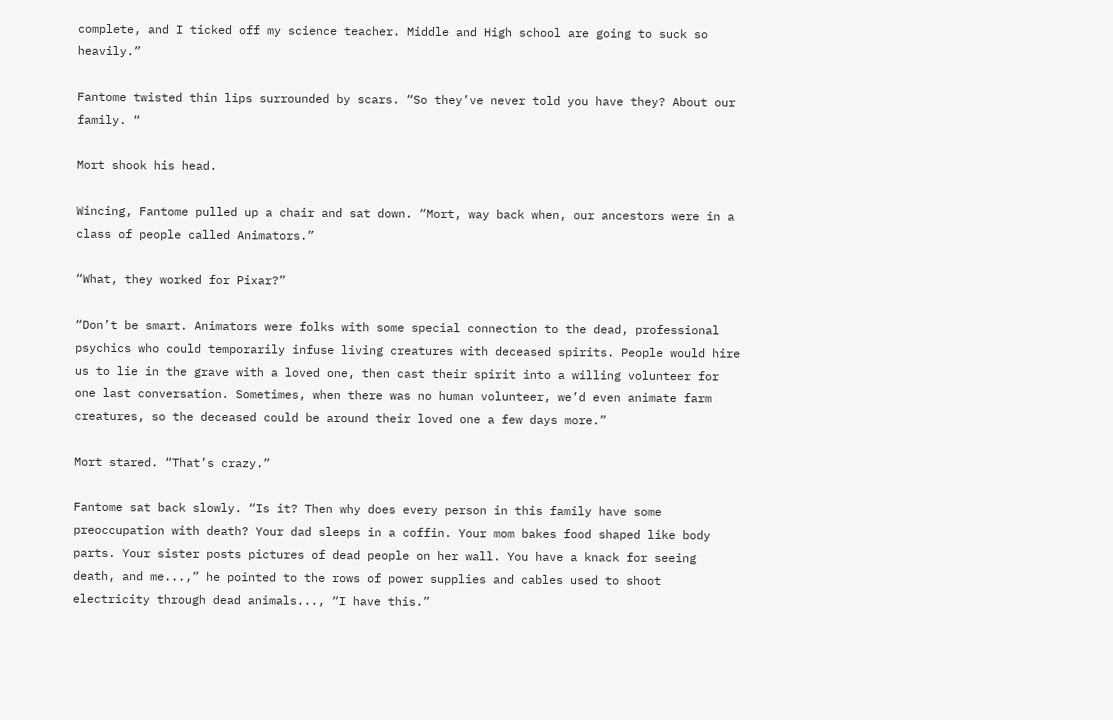complete, and I ticked off my science teacher. Middle and High school are going to suck so heavily.”

Fantome twisted thin lips surrounded by scars. “So they’ve never told you have they? About our family. “

Mort shook his head.

Wincing, Fantome pulled up a chair and sat down. “Mort, way back when, our ancestors were in a class of people called Animators.”

“What, they worked for Pixar?”

“Don’t be smart. Animators were folks with some special connection to the dead, professional psychics who could temporarily infuse living creatures with deceased spirits. People would hire us to lie in the grave with a loved one, then cast their spirit into a willing volunteer for one last conversation. Sometimes, when there was no human volunteer, we’d even animate farm creatures, so the deceased could be around their loved one a few days more.”

Mort stared. “That’s crazy.”

Fantome sat back slowly. “Is it? Then why does every person in this family have some preoccupation with death? Your dad sleeps in a coffin. Your mom bakes food shaped like body parts. Your sister posts pictures of dead people on her wall. You have a knack for seeing death, and me...,” he pointed to the rows of power supplies and cables used to shoot electricity through dead animals..., “I have this.”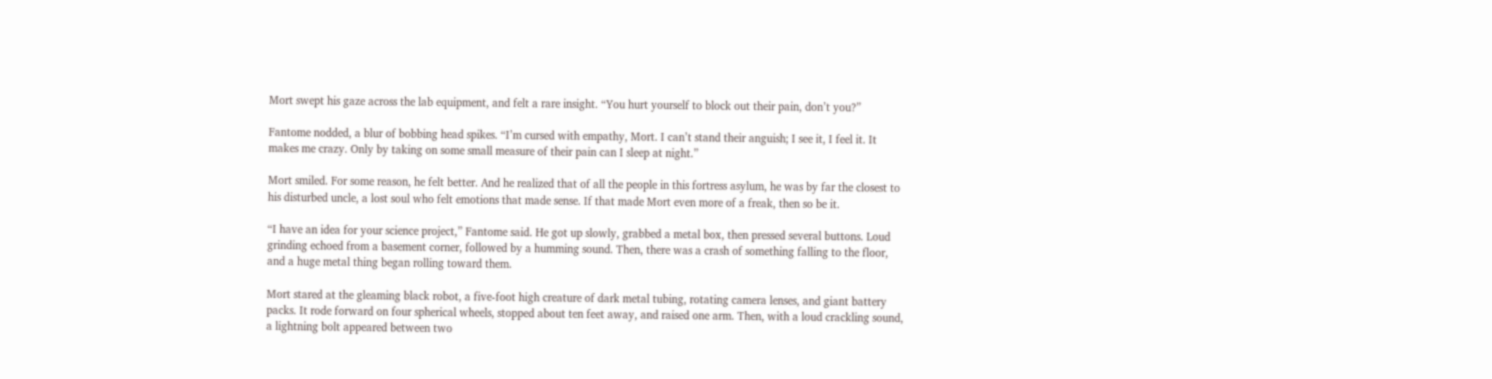Mort swept his gaze across the lab equipment, and felt a rare insight. “You hurt yourself to block out their pain, don’t you?”

Fantome nodded, a blur of bobbing head spikes. “I’m cursed with empathy, Mort. I can’t stand their anguish; I see it, I feel it. It makes me crazy. Only by taking on some small measure of their pain can I sleep at night.”

Mort smiled. For some reason, he felt better. And he realized that of all the people in this fortress asylum, he was by far the closest to his disturbed uncle, a lost soul who felt emotions that made sense. If that made Mort even more of a freak, then so be it.

“I have an idea for your science project,” Fantome said. He got up slowly, grabbed a metal box, then pressed several buttons. Loud grinding echoed from a basement corner, followed by a humming sound. Then, there was a crash of something falling to the floor, and a huge metal thing began rolling toward them.

Mort stared at the gleaming black robot, a five-foot high creature of dark metal tubing, rotating camera lenses, and giant battery packs. It rode forward on four spherical wheels, stopped about ten feet away, and raised one arm. Then, with a loud crackling sound, a lightning bolt appeared between two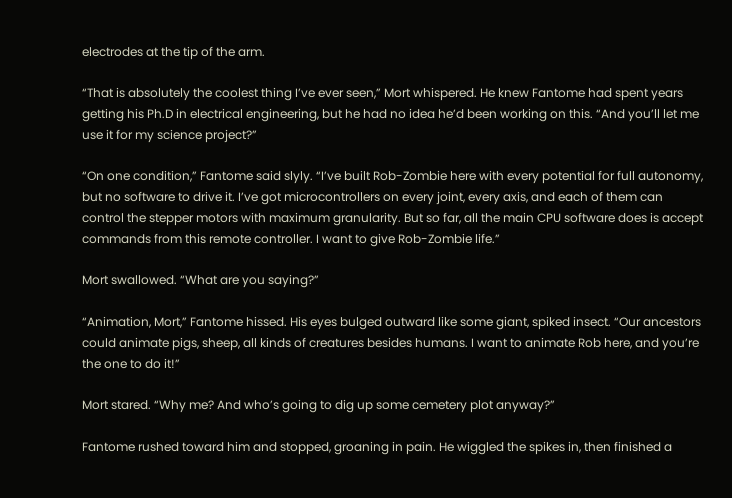electrodes at the tip of the arm.

“That is absolutely the coolest thing I’ve ever seen,” Mort whispered. He knew Fantome had spent years getting his Ph.D in electrical engineering, but he had no idea he’d been working on this. “And you’ll let me use it for my science project?”

“On one condition,” Fantome said slyly. “I’ve built Rob-Zombie here with every potential for full autonomy, but no software to drive it. I’ve got microcontrollers on every joint, every axis, and each of them can control the stepper motors with maximum granularity. But so far, all the main CPU software does is accept commands from this remote controller. I want to give Rob-Zombie life.”

Mort swallowed. “What are you saying?”

“Animation, Mort,” Fantome hissed. His eyes bulged outward like some giant, spiked insect. “Our ancestors could animate pigs, sheep, all kinds of creatures besides humans. I want to animate Rob here, and you’re the one to do it!”

Mort stared. “Why me? And who’s going to dig up some cemetery plot anyway?”

Fantome rushed toward him and stopped, groaning in pain. He wiggled the spikes in, then finished a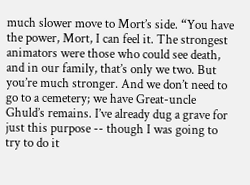much slower move to Mort’s side. “You have the power, Mort, I can feel it. The strongest animators were those who could see death, and in our family, that’s only we two. But you’re much stronger. And we don’t need to go to a cemetery; we have Great-uncle Ghuld’s remains. I’ve already dug a grave for just this purpose -- though I was going to try to do it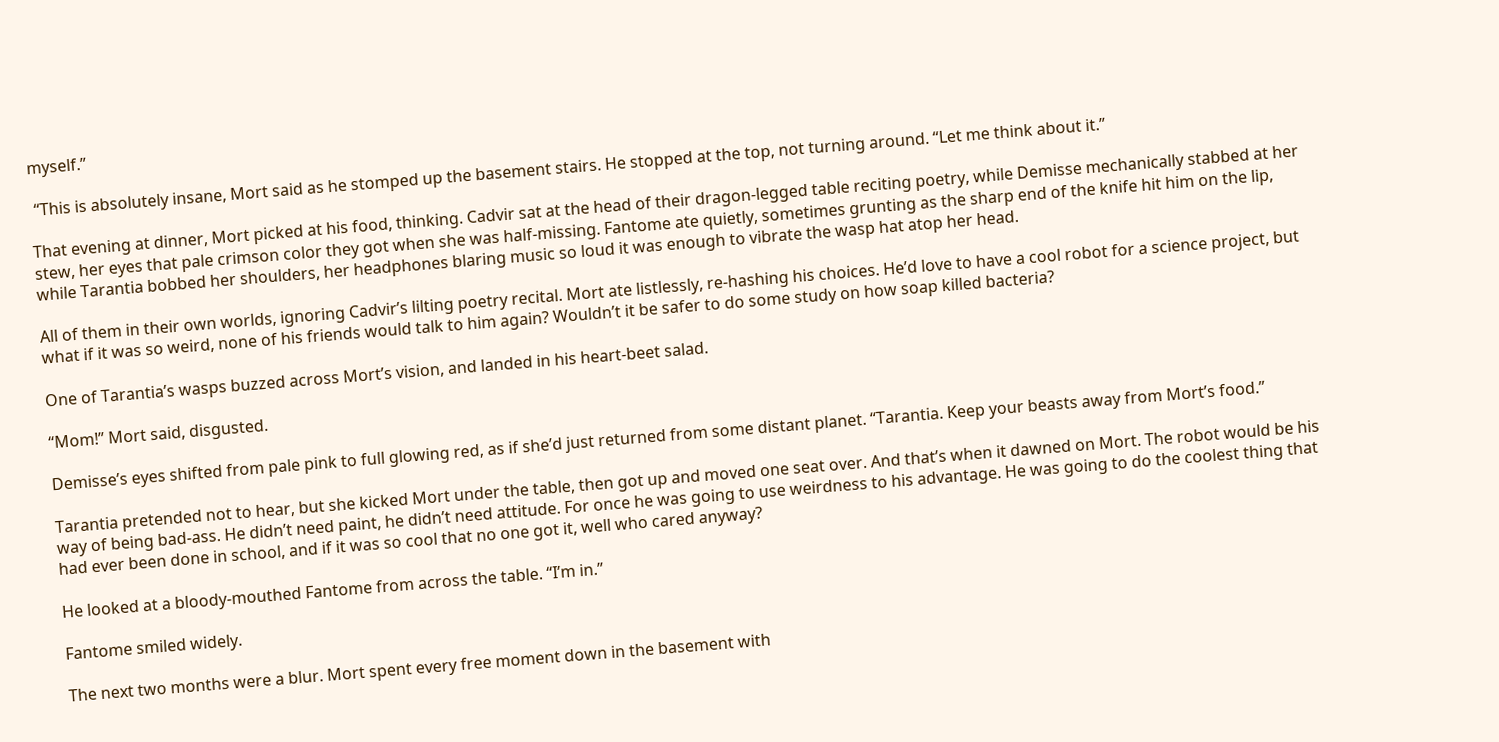myself.”

 “This is absolutely insane, Mort said as he stomped up the basement stairs. He stopped at the top, not turning around. “Let me think about it.”

That evening at dinner, Mort picked at his food, thinking. Cadvir sat at the head of their dragon-legged table reciting poetry, while Demisse mechanically stabbed at her stew, her eyes that pale crimson color they got when she was half-missing. Fantome ate quietly, sometimes grunting as the sharp end of the knife hit him on the lip, while Tarantia bobbed her shoulders, her headphones blaring music so loud it was enough to vibrate the wasp hat atop her head.

All of them in their own worlds, ignoring Cadvir’s lilting poetry recital. Mort ate listlessly, re-hashing his choices. He’d love to have a cool robot for a science project, but what if it was so weird, none of his friends would talk to him again? Wouldn’t it be safer to do some study on how soap killed bacteria?

One of Tarantia’s wasps buzzed across Mort’s vision, and landed in his heart-beet salad.

“Mom!” Mort said, disgusted.

Demisse’s eyes shifted from pale pink to full glowing red, as if she’d just returned from some distant planet. “Tarantia. Keep your beasts away from Mort’s food.”

Tarantia pretended not to hear, but she kicked Mort under the table, then got up and moved one seat over. And that’s when it dawned on Mort. The robot would be his way of being bad-ass. He didn’t need paint, he didn’t need attitude. For once he was going to use weirdness to his advantage. He was going to do the coolest thing that had ever been done in school, and if it was so cool that no one got it, well who cared anyway?

He looked at a bloody-mouthed Fantome from across the table. “I’m in.”

Fantome smiled widely.

The next two months were a blur. Mort spent every free moment down in the basement with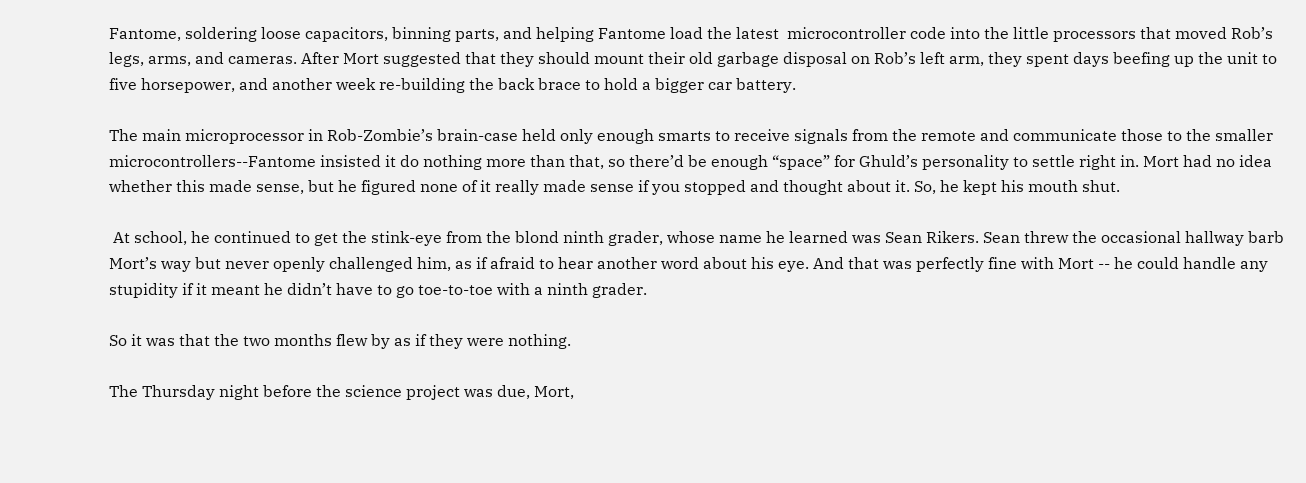Fantome, soldering loose capacitors, binning parts, and helping Fantome load the latest  microcontroller code into the little processors that moved Rob’s legs, arms, and cameras. After Mort suggested that they should mount their old garbage disposal on Rob’s left arm, they spent days beefing up the unit to five horsepower, and another week re-building the back brace to hold a bigger car battery.

The main microprocessor in Rob-Zombie’s brain-case held only enough smarts to receive signals from the remote and communicate those to the smaller microcontrollers--Fantome insisted it do nothing more than that, so there’d be enough “space” for Ghuld’s personality to settle right in. Mort had no idea whether this made sense, but he figured none of it really made sense if you stopped and thought about it. So, he kept his mouth shut.

 At school, he continued to get the stink-eye from the blond ninth grader, whose name he learned was Sean Rikers. Sean threw the occasional hallway barb Mort’s way but never openly challenged him, as if afraid to hear another word about his eye. And that was perfectly fine with Mort -- he could handle any stupidity if it meant he didn’t have to go toe-to-toe with a ninth grader.

So it was that the two months flew by as if they were nothing.

The Thursday night before the science project was due, Mort,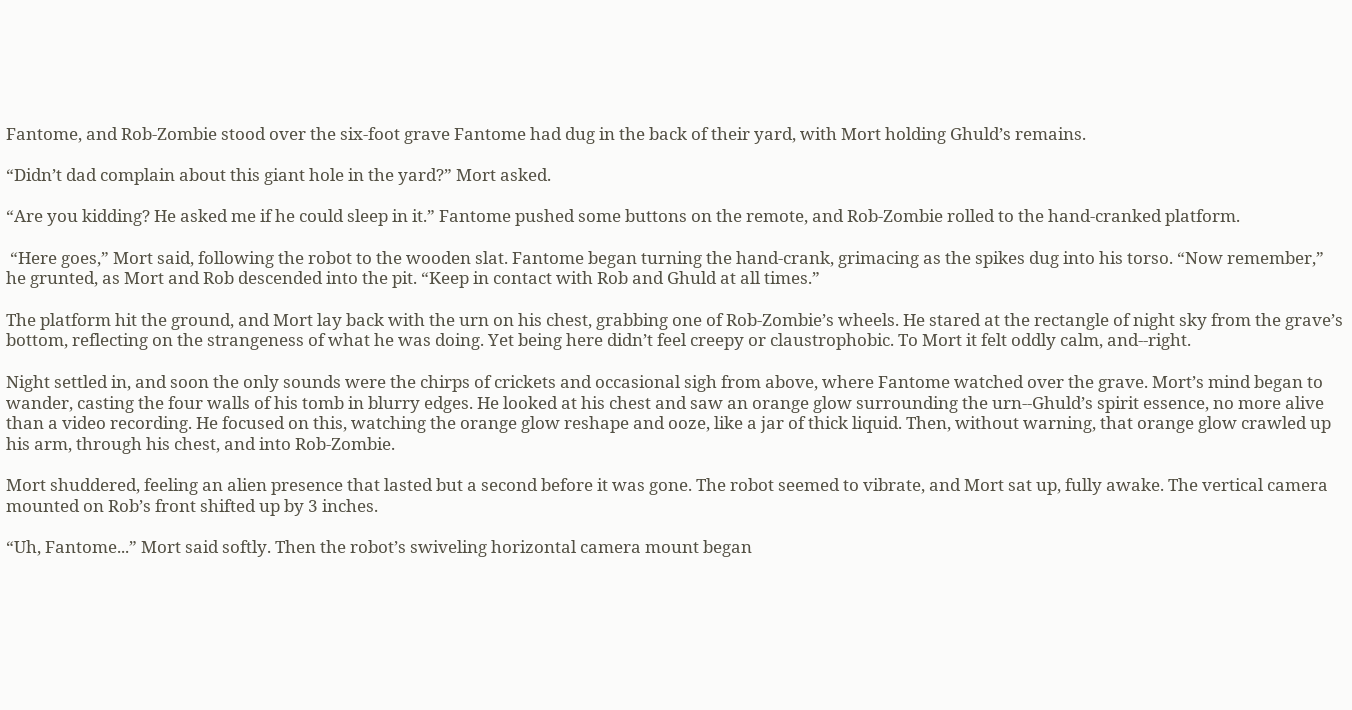Fantome, and Rob-Zombie stood over the six-foot grave Fantome had dug in the back of their yard, with Mort holding Ghuld’s remains.

“Didn’t dad complain about this giant hole in the yard?” Mort asked.

“Are you kidding? He asked me if he could sleep in it.” Fantome pushed some buttons on the remote, and Rob-Zombie rolled to the hand-cranked platform.

 “Here goes,” Mort said, following the robot to the wooden slat. Fantome began turning the hand-crank, grimacing as the spikes dug into his torso. “Now remember,” he grunted, as Mort and Rob descended into the pit. “Keep in contact with Rob and Ghuld at all times.”

The platform hit the ground, and Mort lay back with the urn on his chest, grabbing one of Rob-Zombie’s wheels. He stared at the rectangle of night sky from the grave’s bottom, reflecting on the strangeness of what he was doing. Yet being here didn’t feel creepy or claustrophobic. To Mort it felt oddly calm, and--right.

Night settled in, and soon the only sounds were the chirps of crickets and occasional sigh from above, where Fantome watched over the grave. Mort’s mind began to wander, casting the four walls of his tomb in blurry edges. He looked at his chest and saw an orange glow surrounding the urn--Ghuld’s spirit essence, no more alive than a video recording. He focused on this, watching the orange glow reshape and ooze, like a jar of thick liquid. Then, without warning, that orange glow crawled up his arm, through his chest, and into Rob-Zombie.

Mort shuddered, feeling an alien presence that lasted but a second before it was gone. The robot seemed to vibrate, and Mort sat up, fully awake. The vertical camera mounted on Rob’s front shifted up by 3 inches.

“Uh, Fantome...” Mort said softly. Then the robot’s swiveling horizontal camera mount began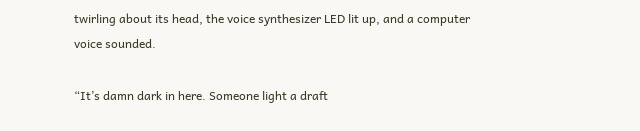twirling about its head, the voice synthesizer LED lit up, and a computer voice sounded.

“It’s damn dark in here. Someone light a draft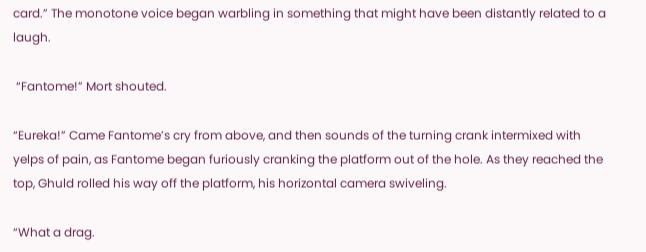card.” The monotone voice began warbling in something that might have been distantly related to a laugh.

 “Fantome!” Mort shouted.

“Eureka!” Came Fantome’s cry from above, and then sounds of the turning crank intermixed with yelps of pain, as Fantome began furiously cranking the platform out of the hole. As they reached the top, Ghuld rolled his way off the platform, his horizontal camera swiveling.

“What a drag.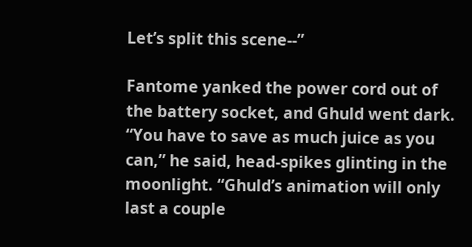Let’s split this scene--”

Fantome yanked the power cord out of the battery socket, and Ghuld went dark. “You have to save as much juice as you can,” he said, head-spikes glinting in the moonlight. “Ghuld’s animation will only last a couple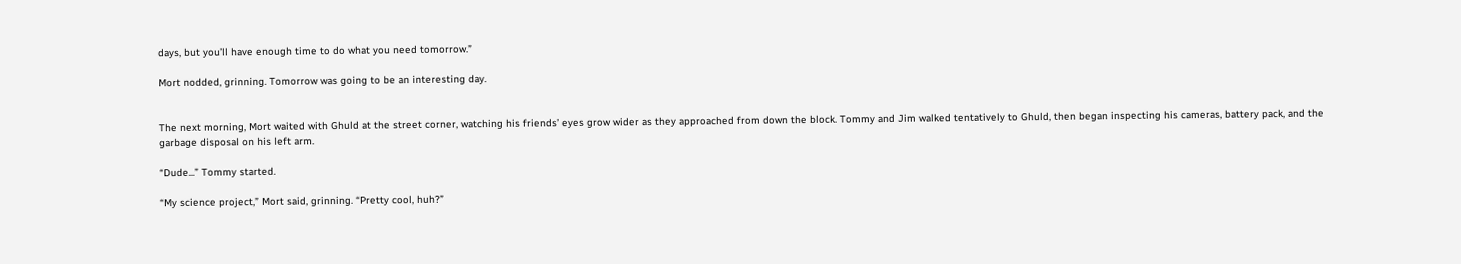days, but you’ll have enough time to do what you need tomorrow.”

Mort nodded, grinning. Tomorrow was going to be an interesting day.


The next morning, Mort waited with Ghuld at the street corner, watching his friends’ eyes grow wider as they approached from down the block. Tommy and Jim walked tentatively to Ghuld, then began inspecting his cameras, battery pack, and the garbage disposal on his left arm.

“Dude...” Tommy started.

“My science project,” Mort said, grinning. “Pretty cool, huh?”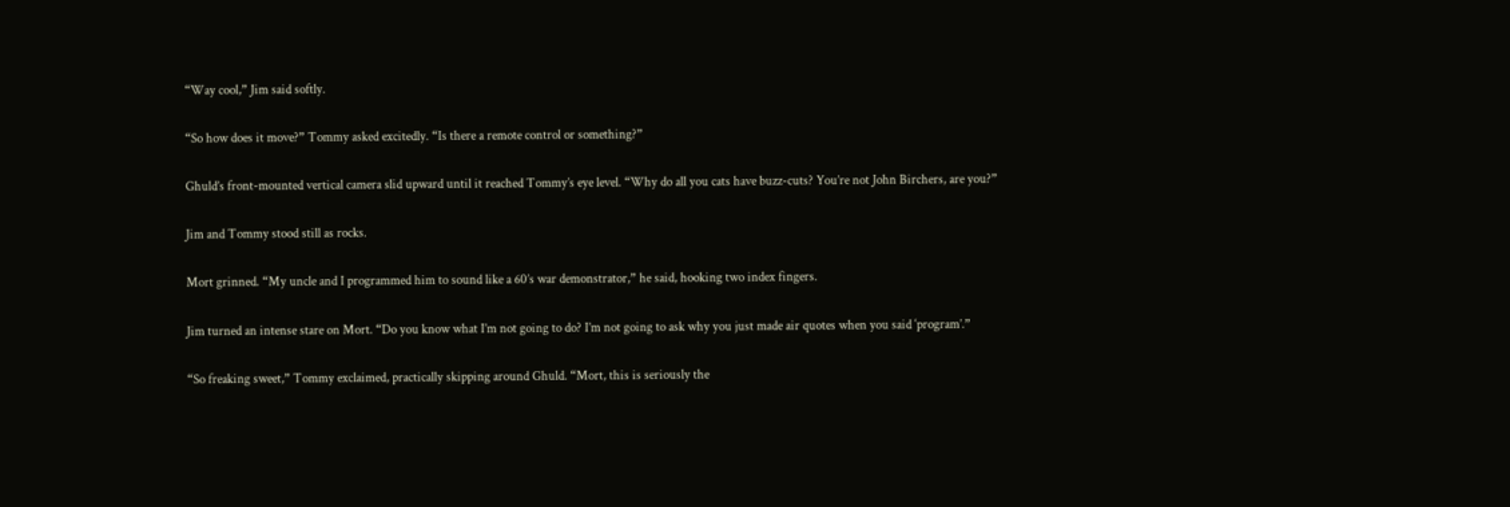“Way cool,” Jim said softly.

“So how does it move?” Tommy asked excitedly. “Is there a remote control or something?”

Ghuld’s front-mounted vertical camera slid upward until it reached Tommy’s eye level. “Why do all you cats have buzz-cuts? You’re not John Birchers, are you?”

Jim and Tommy stood still as rocks.

Mort grinned. “My uncle and I programmed him to sound like a 60’s war demonstrator,” he said, hooking two index fingers.

Jim turned an intense stare on Mort. “Do you know what I’m not going to do? I’m not going to ask why you just made air quotes when you said ‘program’.”

“So freaking sweet,” Tommy exclaimed, practically skipping around Ghuld. “Mort, this is seriously the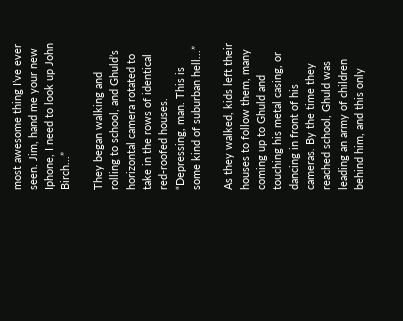most awesome thing I’ve ever seen. Jim, hand me your new Iphone, I need to look up John Birch...”

They began walking and rolling to school, and Ghuld’s horizontal camera rotated to take in the rows of identical red-roofed houses. “Depressing, man. This is some kind of suburban hell...”

As they walked, kids left their houses to follow them, many coming up to Ghuld and touching his metal casing, or dancing in front of his cameras. By the time they reached school, Ghuld was leading an army of children behind him, and this only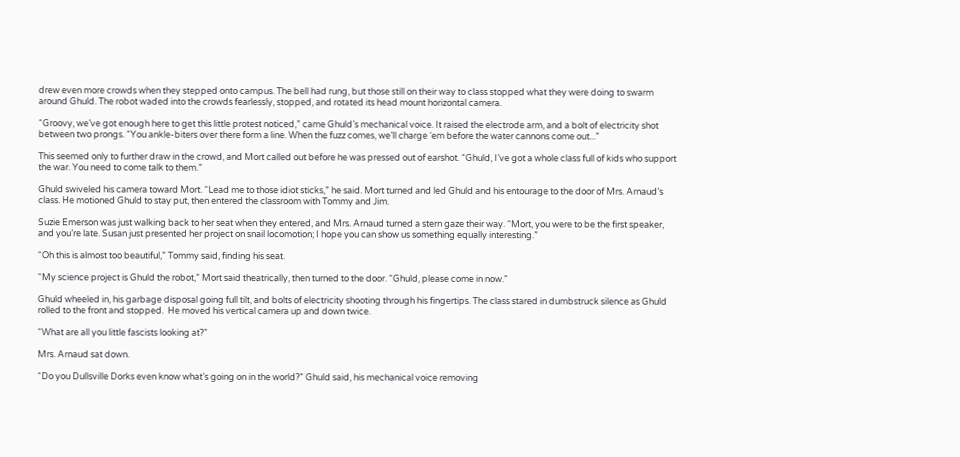drew even more crowds when they stepped onto campus. The bell had rung, but those still on their way to class stopped what they were doing to swarm around Ghuld. The robot waded into the crowds fearlessly, stopped, and rotated its head mount horizontal camera.

“Groovy, we’ve got enough here to get this little protest noticed,” came Ghuld’s mechanical voice. It raised the electrode arm, and a bolt of electricity shot between two prongs. “You ankle-biters over there form a line. When the fuzz comes, we’ll charge ‘em before the water cannons come out...”

This seemed only to further draw in the crowd, and Mort called out before he was pressed out of earshot. “Ghuld, I’ve got a whole class full of kids who support the war. You need to come talk to them.”

Ghuld swiveled his camera toward Mort. “Lead me to those idiot sticks,” he said. Mort turned and led Ghuld and his entourage to the door of Mrs. Arnaud’s class. He motioned Ghuld to stay put, then entered the classroom with Tommy and Jim.

Suzie Emerson was just walking back to her seat when they entered, and Mrs. Arnaud turned a stern gaze their way. “Mort, you were to be the first speaker, and you’re late. Susan just presented her project on snail locomotion; I hope you can show us something equally interesting.”

“Oh this is almost too beautiful,” Tommy said, finding his seat.

“My science project is Ghuld the robot,” Mort said theatrically, then turned to the door. “Ghuld, please come in now.”

Ghuld wheeled in, his garbage disposal going full tilt, and bolts of electricity shooting through his fingertips. The class stared in dumbstruck silence as Ghuld rolled to the front and stopped.  He moved his vertical camera up and down twice.

“What are all you little fascists looking at?”

Mrs. Arnaud sat down.

“Do you Dullsville Dorks even know what’s going on in the world?” Ghuld said, his mechanical voice removing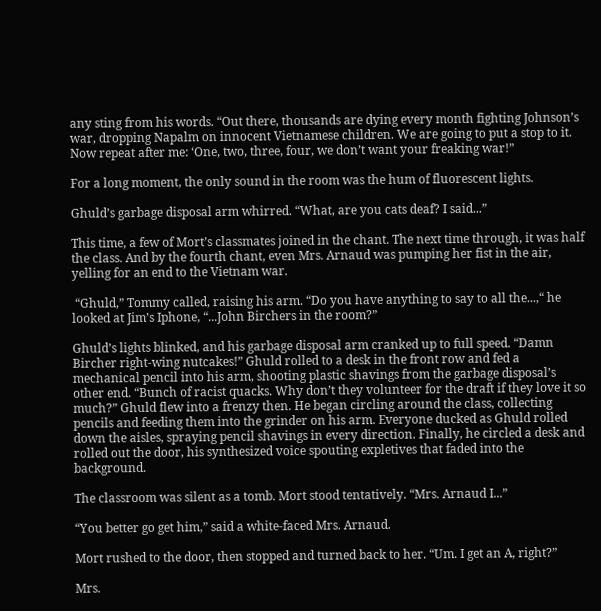any sting from his words. “Out there, thousands are dying every month fighting Johnson’s war, dropping Napalm on innocent Vietnamese children. We are going to put a stop to it. Now repeat after me: ‘One, two, three, four, we don’t want your freaking war!”

For a long moment, the only sound in the room was the hum of fluorescent lights.

Ghuld’s garbage disposal arm whirred. “What, are you cats deaf? I said...”

This time, a few of Mort’s classmates joined in the chant. The next time through, it was half the class. And by the fourth chant, even Mrs. Arnaud was pumping her fist in the air, yelling for an end to the Vietnam war.

 “Ghuld,” Tommy called, raising his arm. “Do you have anything to say to all the...,“ he looked at Jim’s Iphone, “...John Birchers in the room?”

Ghuld’s lights blinked, and his garbage disposal arm cranked up to full speed. “Damn Bircher right-wing nutcakes!” Ghuld rolled to a desk in the front row and fed a mechanical pencil into his arm, shooting plastic shavings from the garbage disposal’s other end. “Bunch of racist quacks. Why don’t they volunteer for the draft if they love it so much?” Ghuld flew into a frenzy then. He began circling around the class, collecting pencils and feeding them into the grinder on his arm. Everyone ducked as Ghuld rolled down the aisles, spraying pencil shavings in every direction. Finally, he circled a desk and rolled out the door, his synthesized voice spouting expletives that faded into the background.

The classroom was silent as a tomb. Mort stood tentatively. “Mrs. Arnaud I...”

“You better go get him,” said a white-faced Mrs. Arnaud.

Mort rushed to the door, then stopped and turned back to her. “Um. I get an A, right?”

Mrs.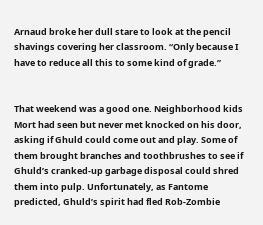Arnaud broke her dull stare to look at the pencil shavings covering her classroom. “Only because I have to reduce all this to some kind of grade.”


That weekend was a good one. Neighborhood kids Mort had seen but never met knocked on his door, asking if Ghuld could come out and play. Some of them brought branches and toothbrushes to see if Ghuld’s cranked-up garbage disposal could shred them into pulp. Unfortunately, as Fantome predicted, Ghuld’s spirit had fled Rob-Zombie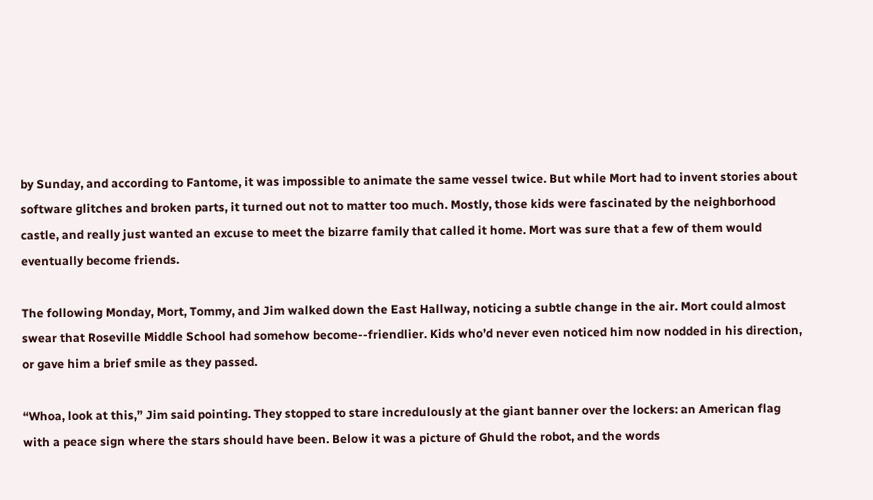by Sunday, and according to Fantome, it was impossible to animate the same vessel twice. But while Mort had to invent stories about software glitches and broken parts, it turned out not to matter too much. Mostly, those kids were fascinated by the neighborhood castle, and really just wanted an excuse to meet the bizarre family that called it home. Mort was sure that a few of them would eventually become friends.

The following Monday, Mort, Tommy, and Jim walked down the East Hallway, noticing a subtle change in the air. Mort could almost swear that Roseville Middle School had somehow become--friendlier. Kids who’d never even noticed him now nodded in his direction, or gave him a brief smile as they passed.

“Whoa, look at this,” Jim said pointing. They stopped to stare incredulously at the giant banner over the lockers: an American flag with a peace sign where the stars should have been. Below it was a picture of Ghuld the robot, and the words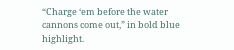“Charge ‘em before the water cannons come out,” in bold blue highlight.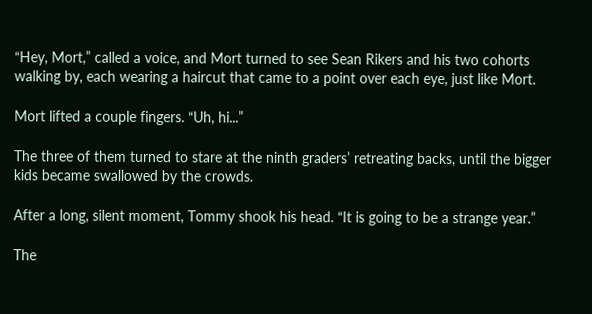“Hey, Mort,” called a voice, and Mort turned to see Sean Rikers and his two cohorts walking by, each wearing a haircut that came to a point over each eye, just like Mort.

Mort lifted a couple fingers. “Uh, hi...”

The three of them turned to stare at the ninth graders’ retreating backs, until the bigger kids became swallowed by the crowds.

After a long, silent moment, Tommy shook his head. “It is going to be a strange year.”

The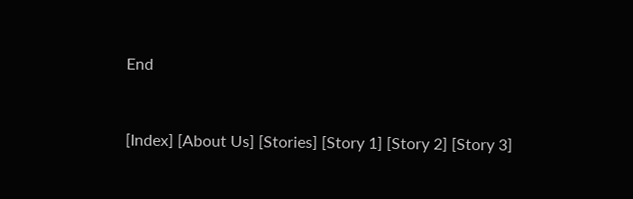End


[Index] [About Us] [Stories] [Story 1] [Story 2] [Story 3]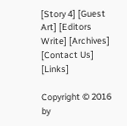[Story 4] [Guest Art] [Editors Write] [Archives] [Contact Us] [Links]

Copyright © 2016 by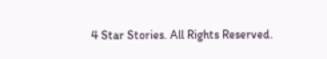4 Star Stories. All Rights Reserved.